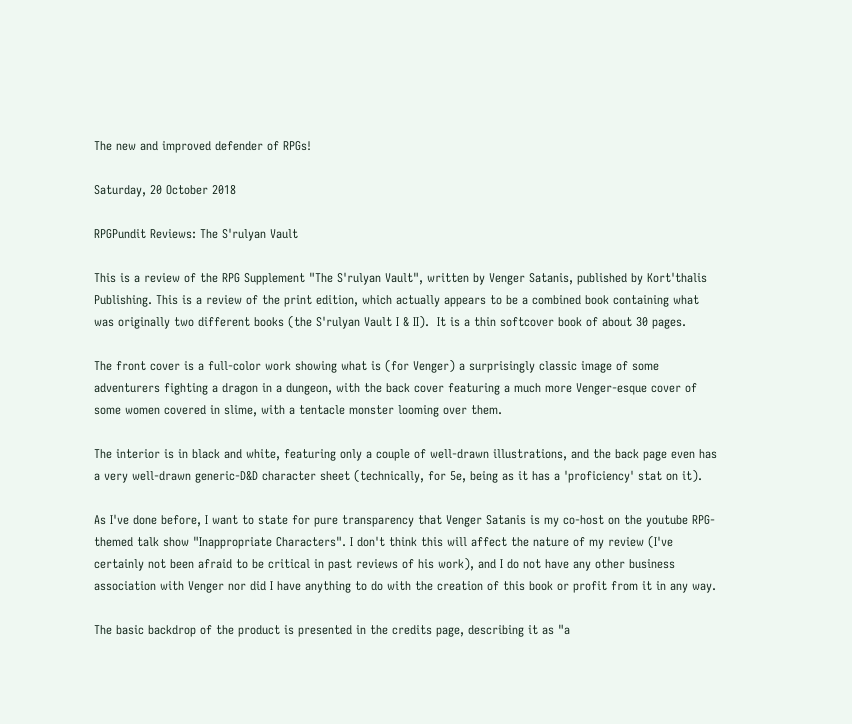The new and improved defender of RPGs!

Saturday, 20 October 2018

RPGPundit Reviews: The S'rulyan Vault

This is a review of the RPG Supplement "The S'rulyan Vault", written by Venger Satanis, published by Kort'thalis Publishing. This is a review of the print edition, which actually appears to be a combined book containing what was originally two different books (the S'rulyan Vault I & II).  It is a thin softcover book of about 30 pages.

The front cover is a full-color work showing what is (for Venger) a surprisingly classic image of some adventurers fighting a dragon in a dungeon, with the back cover featuring a much more Venger-esque cover of some women covered in slime, with a tentacle monster looming over them.

The interior is in black and white, featuring only a couple of well-drawn illustrations, and the back page even has a very well-drawn generic-D&D character sheet (technically, for 5e, being as it has a 'proficiency' stat on it).

As I've done before, I want to state for pure transparency that Venger Satanis is my co-host on the youtube RPG-themed talk show "Inappropriate Characters". I don't think this will affect the nature of my review (I've certainly not been afraid to be critical in past reviews of his work), and I do not have any other business association with Venger nor did I have anything to do with the creation of this book or profit from it in any way.

The basic backdrop of the product is presented in the credits page, describing it as "a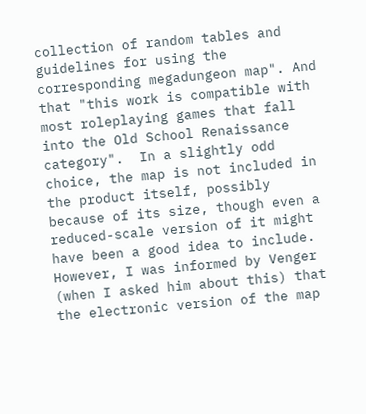collection of random tables and guidelines for using the corresponding megadungeon map". And that "this work is compatible with most roleplaying games that fall into the Old School Renaissance category".  In a slightly odd choice, the map is not included in the product itself, possibly because of its size, though even a reduced-scale version of it might have been a good idea to include. However, I was informed by Venger (when I asked him about this) that the electronic version of the map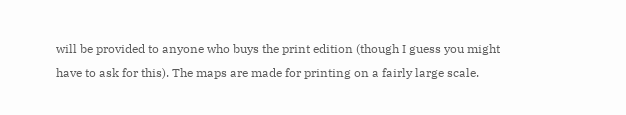will be provided to anyone who buys the print edition (though I guess you might have to ask for this). The maps are made for printing on a fairly large scale.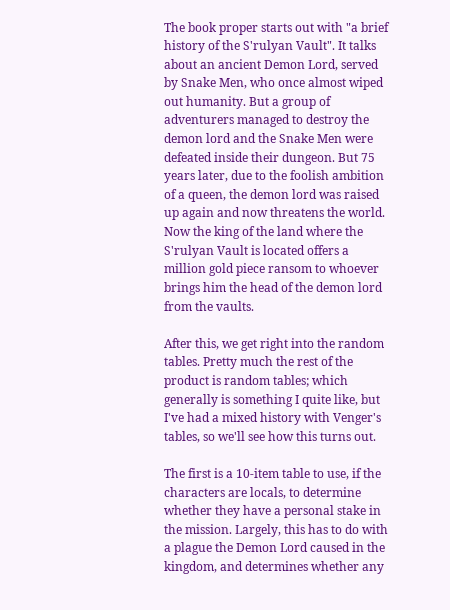The book proper starts out with "a brief history of the S'rulyan Vault". It talks about an ancient Demon Lord, served by Snake Men, who once almost wiped out humanity. But a group of adventurers managed to destroy the demon lord and the Snake Men were defeated inside their dungeon. But 75 years later, due to the foolish ambition of a queen, the demon lord was raised up again and now threatens the world. Now the king of the land where the S'rulyan Vault is located offers a million gold piece ransom to whoever brings him the head of the demon lord from the vaults.

After this, we get right into the random tables. Pretty much the rest of the product is random tables; which generally is something I quite like, but I've had a mixed history with Venger's tables, so we'll see how this turns out.

The first is a 10-item table to use, if the characters are locals, to determine whether they have a personal stake in the mission. Largely, this has to do with a plague the Demon Lord caused in the kingdom, and determines whether any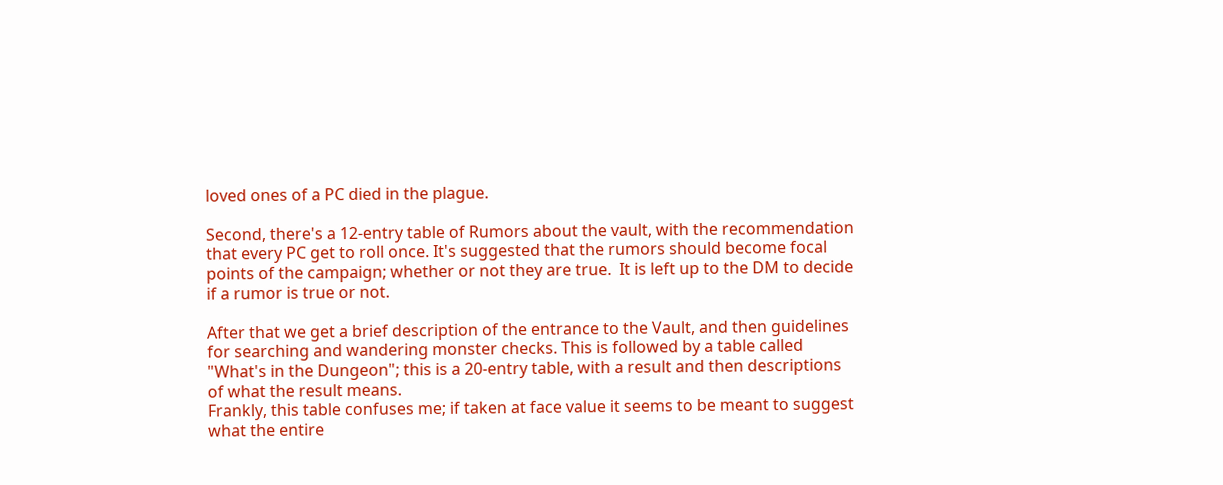loved ones of a PC died in the plague.

Second, there's a 12-entry table of Rumors about the vault, with the recommendation that every PC get to roll once. It's suggested that the rumors should become focal points of the campaign; whether or not they are true.  It is left up to the DM to decide if a rumor is true or not.

After that we get a brief description of the entrance to the Vault, and then guidelines for searching and wandering monster checks. This is followed by a table called "What's in the Dungeon"; this is a 20-entry table, with a result and then descriptions of what the result means.
Frankly, this table confuses me; if taken at face value it seems to be meant to suggest what the entire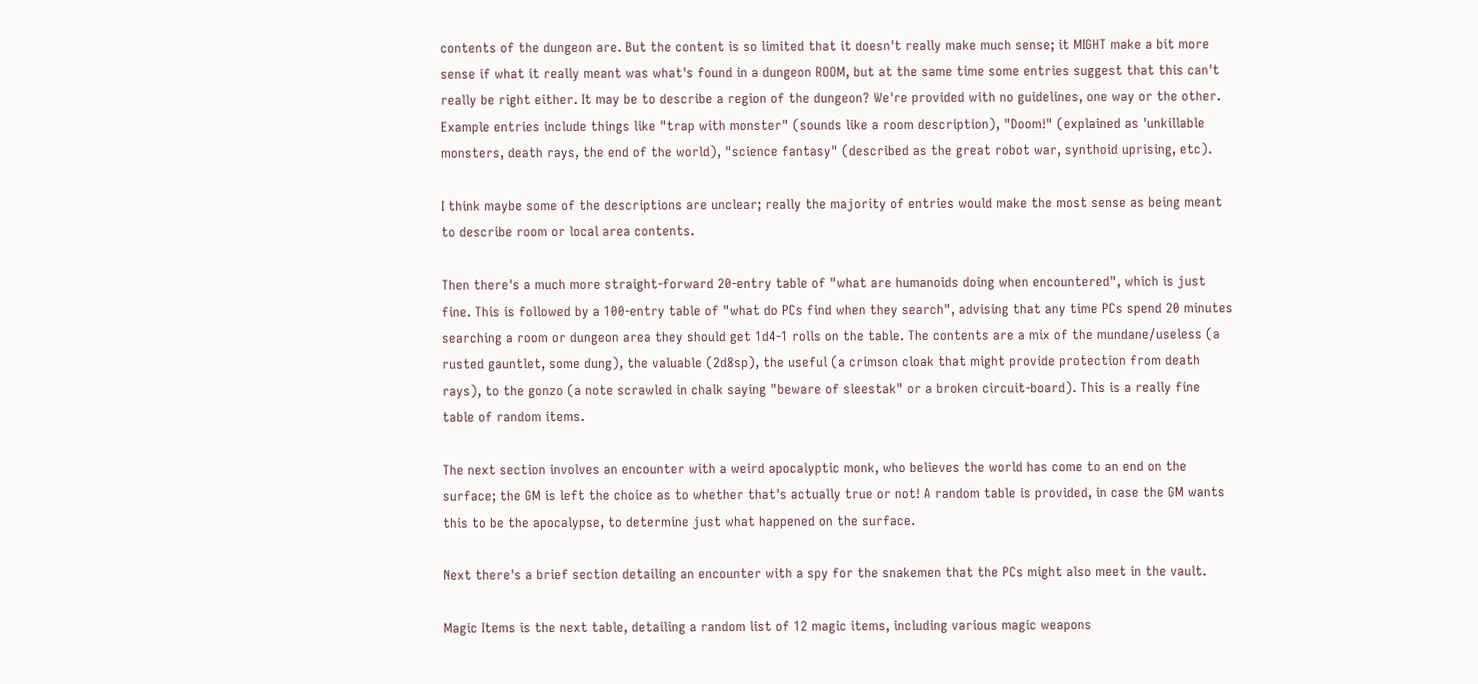contents of the dungeon are. But the content is so limited that it doesn't really make much sense; it MIGHT make a bit more sense if what it really meant was what's found in a dungeon ROOM, but at the same time some entries suggest that this can't really be right either. It may be to describe a region of the dungeon? We're provided with no guidelines, one way or the other.
Example entries include things like "trap with monster" (sounds like a room description), "Doom!" (explained as 'unkillable monsters, death rays, the end of the world), "science fantasy" (described as the great robot war, synthoid uprising, etc).

I think maybe some of the descriptions are unclear; really the majority of entries would make the most sense as being meant to describe room or local area contents.

Then there's a much more straight-forward 20-entry table of "what are humanoids doing when encountered", which is just fine. This is followed by a 100-entry table of "what do PCs find when they search", advising that any time PCs spend 20 minutes searching a room or dungeon area they should get 1d4-1 rolls on the table. The contents are a mix of the mundane/useless (a rusted gauntlet, some dung), the valuable (2d8sp), the useful (a crimson cloak that might provide protection from death rays), to the gonzo (a note scrawled in chalk saying "beware of sleestak" or a broken circuit-board). This is a really fine table of random items.

The next section involves an encounter with a weird apocalyptic monk, who believes the world has come to an end on the surface; the GM is left the choice as to whether that's actually true or not! A random table is provided, in case the GM wants this to be the apocalypse, to determine just what happened on the surface.

Next there's a brief section detailing an encounter with a spy for the snakemen that the PCs might also meet in the vault.

Magic Items is the next table, detailing a random list of 12 magic items, including various magic weapons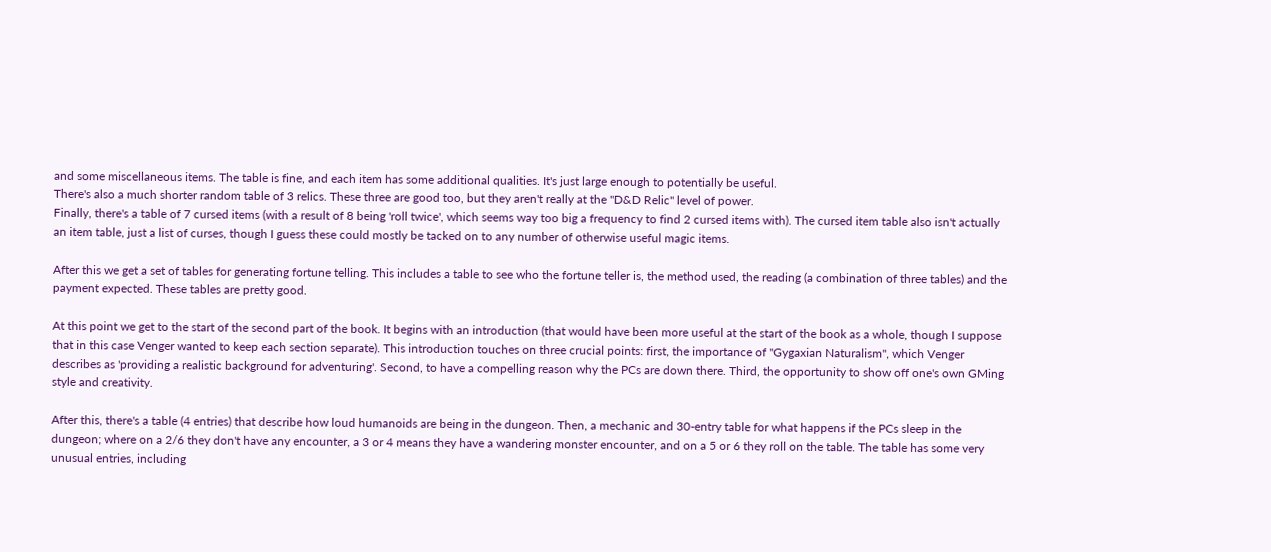and some miscellaneous items. The table is fine, and each item has some additional qualities. It's just large enough to potentially be useful.
There's also a much shorter random table of 3 relics. These three are good too, but they aren't really at the "D&D Relic" level of power.
Finally, there's a table of 7 cursed items (with a result of 8 being 'roll twice', which seems way too big a frequency to find 2 cursed items with). The cursed item table also isn't actually an item table, just a list of curses, though I guess these could mostly be tacked on to any number of otherwise useful magic items.

After this we get a set of tables for generating fortune telling. This includes a table to see who the fortune teller is, the method used, the reading (a combination of three tables) and the payment expected. These tables are pretty good.

At this point we get to the start of the second part of the book. It begins with an introduction (that would have been more useful at the start of the book as a whole, though I suppose that in this case Venger wanted to keep each section separate). This introduction touches on three crucial points: first, the importance of "Gygaxian Naturalism", which Venger describes as 'providing a realistic background for adventuring'. Second, to have a compelling reason why the PCs are down there. Third, the opportunity to show off one's own GMing style and creativity.

After this, there's a table (4 entries) that describe how loud humanoids are being in the dungeon. Then, a mechanic and 30-entry table for what happens if the PCs sleep in the dungeon; where on a 2/6 they don't have any encounter, a 3 or 4 means they have a wandering monster encounter, and on a 5 or 6 they roll on the table. The table has some very unusual entries, including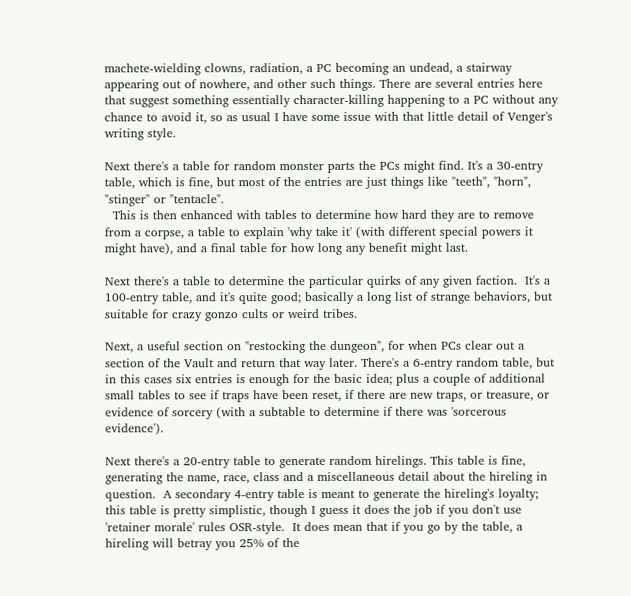machete-wielding clowns, radiation, a PC becoming an undead, a stairway appearing out of nowhere, and other such things. There are several entries here that suggest something essentially character-killing happening to a PC without any chance to avoid it, so as usual I have some issue with that little detail of Venger's writing style.

Next there's a table for random monster parts the PCs might find. It's a 30-entry table, which is fine, but most of the entries are just things like "teeth", "horn", "stinger" or "tentacle".
  This is then enhanced with tables to determine how hard they are to remove from a corpse, a table to explain 'why take it' (with different special powers it might have), and a final table for how long any benefit might last.

Next there's a table to determine the particular quirks of any given faction.  It's a 100-entry table, and it's quite good; basically a long list of strange behaviors, but suitable for crazy gonzo cults or weird tribes.

Next, a useful section on "restocking the dungeon", for when PCs clear out a section of the Vault and return that way later. There's a 6-entry random table, but in this cases six entries is enough for the basic idea; plus a couple of additional small tables to see if traps have been reset, if there are new traps, or treasure, or evidence of sorcery (with a subtable to determine if there was 'sorcerous evidence').

Next there's a 20-entry table to generate random hirelings. This table is fine, generating the name, race, class and a miscellaneous detail about the hireling in question.  A secondary 4-entry table is meant to generate the hireling's loyalty; this table is pretty simplistic, though I guess it does the job if you don't use 'retainer morale' rules OSR-style.  It does mean that if you go by the table, a hireling will betray you 25% of the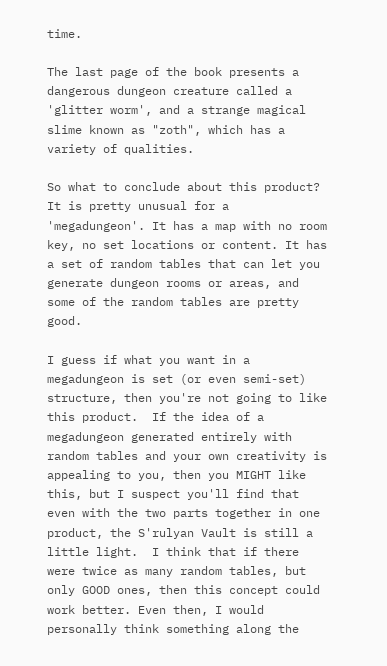time.

The last page of the book presents a dangerous dungeon creature called a 'glitter worm', and a strange magical slime known as "zoth", which has a variety of qualities.

So what to conclude about this product?  It is pretty unusual for a 'megadungeon'. It has a map with no room key, no set locations or content. It has a set of random tables that can let you generate dungeon rooms or areas, and some of the random tables are pretty good.

I guess if what you want in a megadungeon is set (or even semi-set) structure, then you're not going to like this product.  If the idea of a megadungeon generated entirely with random tables and your own creativity is appealing to you, then you MIGHT like this, but I suspect you'll find that even with the two parts together in one product, the S'rulyan Vault is still a little light.  I think that if there were twice as many random tables, but only GOOD ones, then this concept could work better. Even then, I would personally think something along the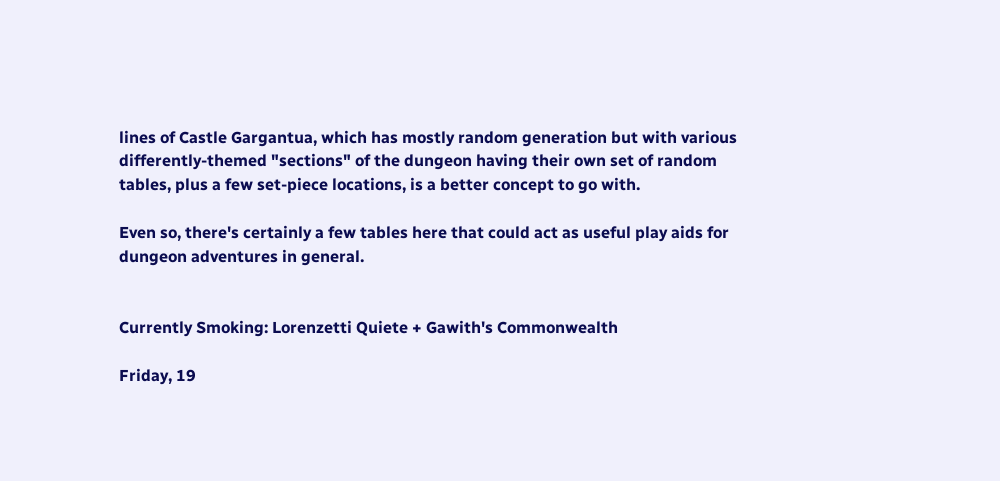lines of Castle Gargantua, which has mostly random generation but with various differently-themed "sections" of the dungeon having their own set of random tables, plus a few set-piece locations, is a better concept to go with.

Even so, there's certainly a few tables here that could act as useful play aids for dungeon adventures in general.


Currently Smoking: Lorenzetti Quiete + Gawith's Commonwealth

Friday, 19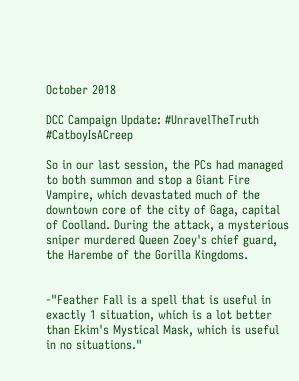October 2018

DCC Campaign Update: #UnravelTheTruth #CatboyIsACreep

So in our last session, the PCs had managed to both summon and stop a Giant Fire Vampire, which devastated much of the downtown core of the city of Gaga, capital of Coolland. During the attack, a mysterious sniper murdered Queen Zoey's chief guard, the Harembe of the Gorilla Kingdoms.


-"Feather Fall is a spell that is useful in exactly 1 situation, which is a lot better than Ekim's Mystical Mask, which is useful in no situations."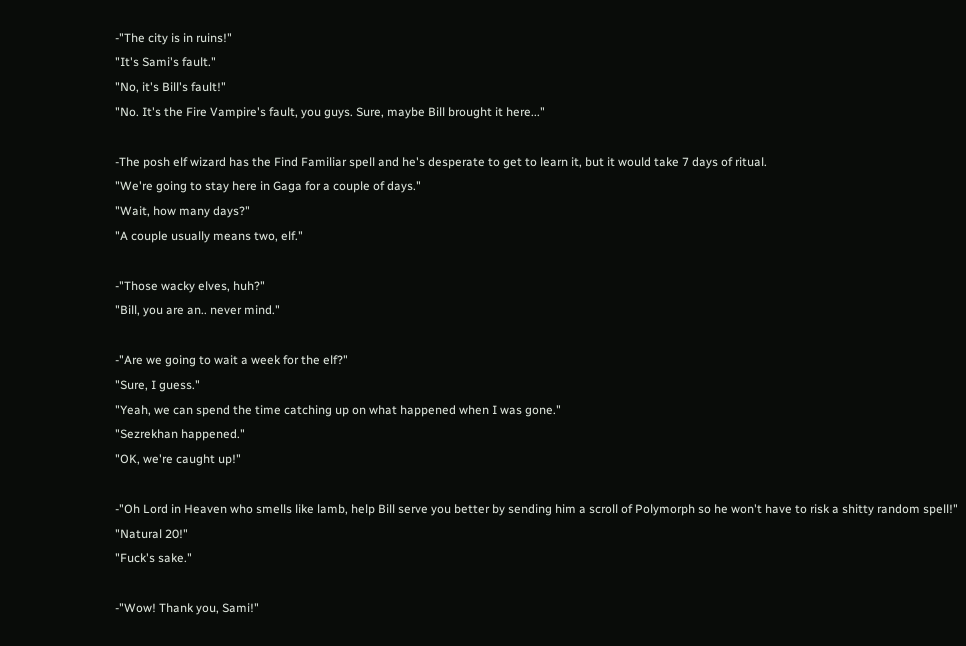-"The city is in ruins!"
"It's Sami's fault."
"No, it's Bill's fault!"
"No. It's the Fire Vampire's fault, you guys. Sure, maybe Bill brought it here..."

-The posh elf wizard has the Find Familiar spell and he's desperate to get to learn it, but it would take 7 days of ritual.
"We're going to stay here in Gaga for a couple of days."
"Wait, how many days?"
"A couple usually means two, elf."

-"Those wacky elves, huh?"
"Bill, you are an.. never mind."

-"Are we going to wait a week for the elf?"
"Sure, I guess."
"Yeah, we can spend the time catching up on what happened when I was gone."
"Sezrekhan happened."
"OK, we're caught up!"

-"Oh Lord in Heaven who smells like lamb, help Bill serve you better by sending him a scroll of Polymorph so he won't have to risk a shitty random spell!"
"Natural 20!"
"Fuck's sake."

-"Wow! Thank you, Sami!"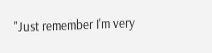"Just remember I'm very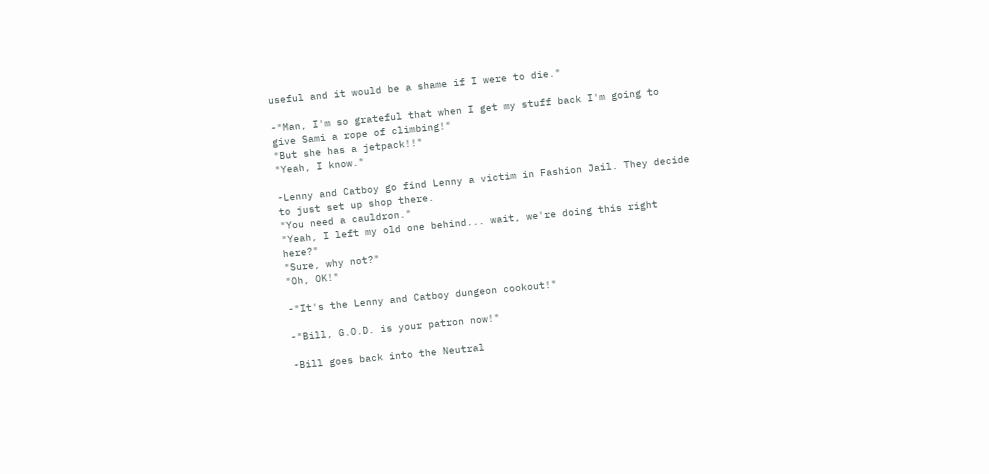useful and it would be a shame if I were to die."

-"Man, I'm so grateful that when I get my stuff back I'm going to give Sami a rope of climbing!"
"But she has a jetpack!!"
"Yeah, I know."

-Lenny and Catboy go find Lenny a victim in Fashion Jail. They decide to just set up shop there.
"You need a cauldron."
"Yeah, I left my old one behind... wait, we're doing this right here?"
"Sure, why not?"
"Oh, OK!"

-"It's the Lenny and Catboy dungeon cookout!"

-"Bill, G.O.D. is your patron now!"

-Bill goes back into the Neutral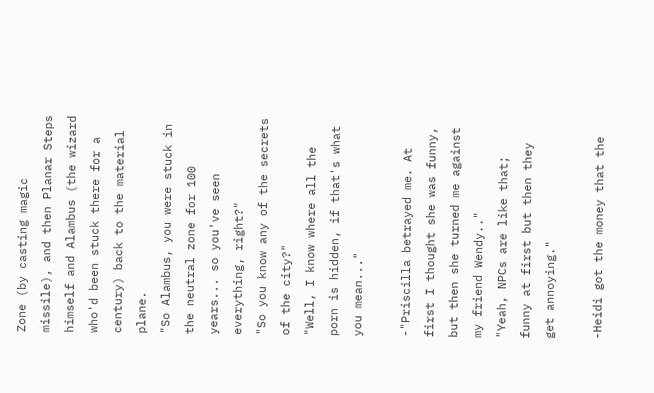Zone (by casting magic missile), and then Planar Steps himself and Alambus (the wizard who'd been stuck there for a century) back to the material plane.
"So Alambus, you were stuck in the neutral zone for 100 years... so you've seen everything, right?"
"So you know any of the secrets of the city?"
"Well, I know where all the porn is hidden, if that's what you mean..."

-"Priscilla betrayed me. At first I thought she was funny, but then she turned me against my friend Wendy.."
"Yeah, NPCs are like that; funny at first but then they get annoying."

-Heidi got the money that the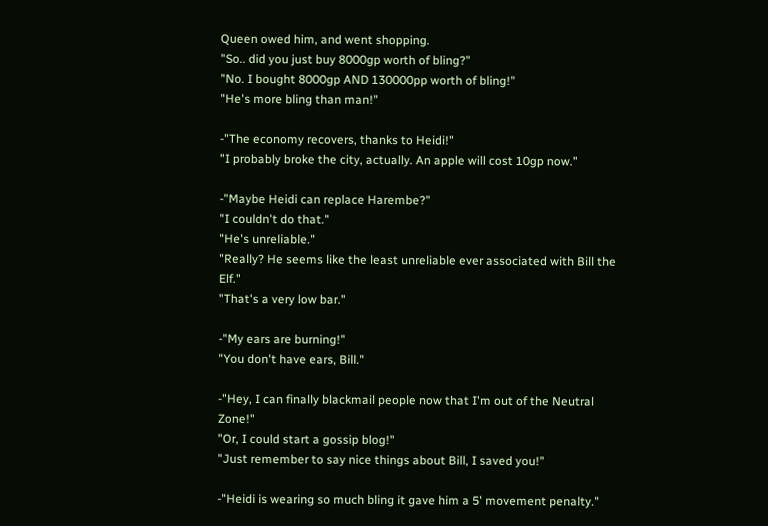Queen owed him, and went shopping.
"So.. did you just buy 8000gp worth of bling?"
"No. I bought 8000gp AND 130000pp worth of bling!"
"He's more bling than man!"

-"The economy recovers, thanks to Heidi!"
"I probably broke the city, actually. An apple will cost 10gp now."

-"Maybe Heidi can replace Harembe?"
"I couldn't do that."
"He's unreliable."
"Really? He seems like the least unreliable ever associated with Bill the Elf."
"That's a very low bar."

-"My ears are burning!"
"You don't have ears, Bill."

-"Hey, I can finally blackmail people now that I'm out of the Neutral Zone!"
"Or, I could start a gossip blog!"
"Just remember to say nice things about Bill, I saved you!"

-"Heidi is wearing so much bling it gave him a 5' movement penalty."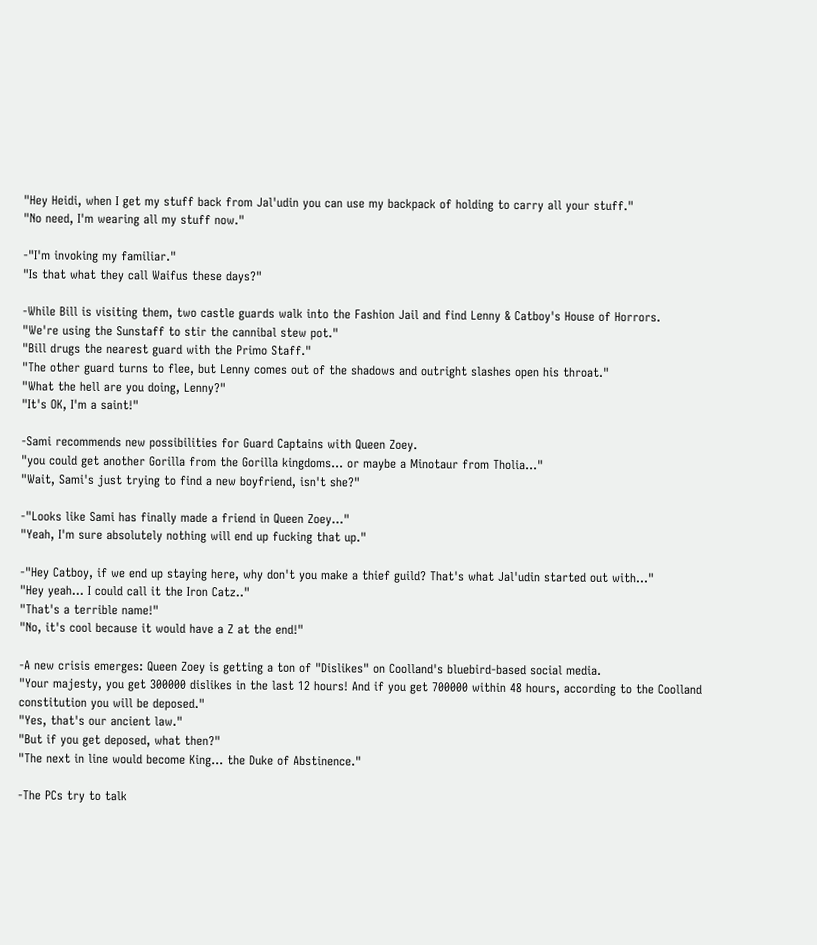"Hey Heidi, when I get my stuff back from Jal'udin you can use my backpack of holding to carry all your stuff."
"No need, I'm wearing all my stuff now."

-"I'm invoking my familiar."
"Is that what they call Waifus these days?"

-While Bill is visiting them, two castle guards walk into the Fashion Jail and find Lenny & Catboy's House of Horrors.
"We're using the Sunstaff to stir the cannibal stew pot."
"Bill drugs the nearest guard with the Primo Staff."
"The other guard turns to flee, but Lenny comes out of the shadows and outright slashes open his throat."
"What the hell are you doing, Lenny?"
"It's OK, I'm a saint!"

-Sami recommends new possibilities for Guard Captains with Queen Zoey.
"you could get another Gorilla from the Gorilla kingdoms... or maybe a Minotaur from Tholia..."
"Wait, Sami's just trying to find a new boyfriend, isn't she?"

-"Looks like Sami has finally made a friend in Queen Zoey..."
"Yeah, I'm sure absolutely nothing will end up fucking that up."

-"Hey Catboy, if we end up staying here, why don't you make a thief guild? That's what Jal'udin started out with..."
"Hey yeah... I could call it the Iron Catz.."
"That's a terrible name!"
"No, it's cool because it would have a Z at the end!"

-A new crisis emerges: Queen Zoey is getting a ton of "Dislikes" on Coolland's bluebird-based social media.
"Your majesty, you get 300000 dislikes in the last 12 hours! And if you get 700000 within 48 hours, according to the Coolland constitution you will be deposed."
"Yes, that's our ancient law."
"But if you get deposed, what then?"
"The next in line would become King... the Duke of Abstinence."

-The PCs try to talk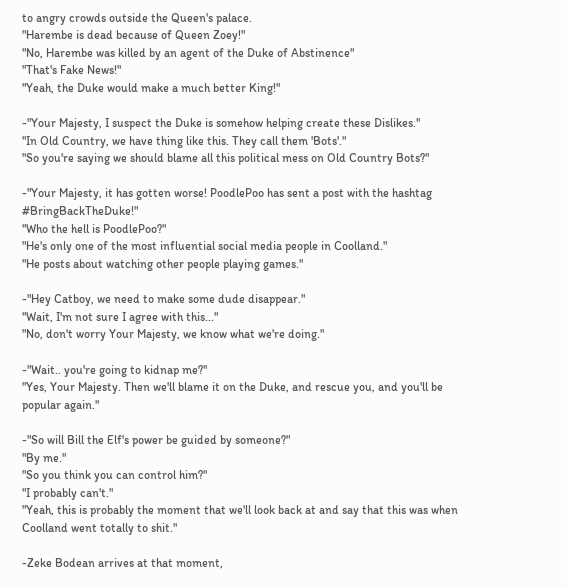to angry crowds outside the Queen's palace.
"Harembe is dead because of Queen Zoey!"
"No, Harembe was killed by an agent of the Duke of Abstinence"
"That's Fake News!"
"Yeah, the Duke would make a much better King!"

-"Your Majesty, I suspect the Duke is somehow helping create these Dislikes."
"In Old Country, we have thing like this. They call them 'Bots'."
"So you're saying we should blame all this political mess on Old Country Bots?"

-"Your Majesty, it has gotten worse! PoodlePoo has sent a post with the hashtag #BringBackTheDuke!"
"Who the hell is PoodlePoo?"
"He's only one of the most influential social media people in Coolland."
"He posts about watching other people playing games."

-"Hey Catboy, we need to make some dude disappear."
"Wait, I'm not sure I agree with this..."
"No, don't worry Your Majesty, we know what we're doing."

-"Wait.. you're going to kidnap me?"
"Yes, Your Majesty. Then we'll blame it on the Duke, and rescue you, and you'll be popular again."

-"So will Bill the Elf's power be guided by someone?"
"By me."
"So you think you can control him?"
"I probably can't."
"Yeah, this is probably the moment that we'll look back at and say that this was when Coolland went totally to shit."

-Zeke Bodean arrives at that moment,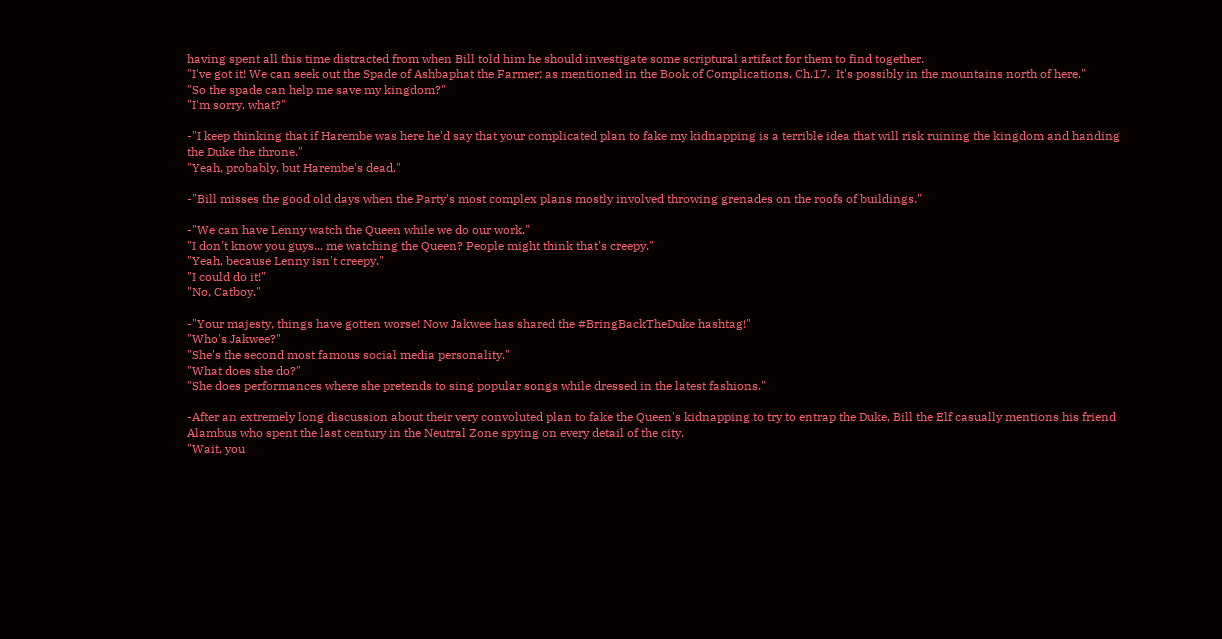having spent all this time distracted from when Bill told him he should investigate some scriptural artifact for them to find together.
"I've got it! We can seek out the Spade of Ashbaphat the Farmer; as mentioned in the Book of Complications, Ch.17.  It's possibly in the mountains north of here."
"So the spade can help me save my kingdom?"
"I'm sorry, what?"

-"I keep thinking that if Harembe was here he'd say that your complicated plan to fake my kidnapping is a terrible idea that will risk ruining the kingdom and handing the Duke the throne."
"Yeah, probably, but Harembe's dead."

-"Bill misses the good old days when the Party's most complex plans mostly involved throwing grenades on the roofs of buildings."

-"We can have Lenny watch the Queen while we do our work."
"I don't know you guys... me watching the Queen? People might think that's creepy."
"Yeah, because Lenny isn't creepy."
"I could do it!"
"No, Catboy."

-"Your majesty, things have gotten worse! Now Jakwee has shared the #BringBackTheDuke hashtag!"
"Who's Jakwee?"
"She's the second most famous social media personality."
"What does she do?"
"She does performances where she pretends to sing popular songs while dressed in the latest fashions."

-After an extremely long discussion about their very convoluted plan to fake the Queen's kidnapping to try to entrap the Duke, Bill the Elf casually mentions his friend Alambus who spent the last century in the Neutral Zone spying on every detail of the city.
"Wait, you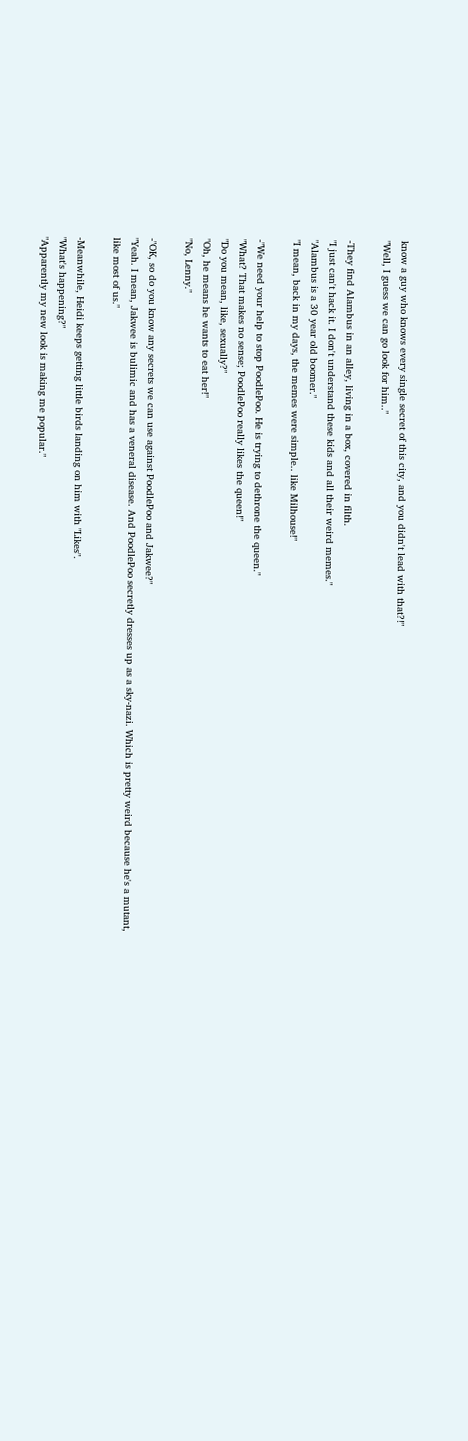know a guy who knows every single secret of this city, and you didn't lead with that?!"
"Well, I guess we can go look for him.."

-They find Alambus in an alley, living in a box, covered in filth.
"I just can't hack it. I don't understand these kids and all their weird memes."
"Alambus is a 30 year old boomer."
"I mean, back in my days, the memes were simple.. like Milhouse!"

-"We need your help to stop PoodlePoo. He is trying to dethrone the queen."
"What? That makes no sense; PoodlePoo really likes the queen!"
"Do you mean, like, sexually?"
"Oh, he means he wants to eat her!"
"No, Lenny."

-"OK, so do you know any secrets we can use against PoodlePoo and Jakwee?"
"Yeah. I mean, Jakwee is bulimic and has a veneral disease. And PoodlePoo secretly dresses up as a sky-nazi. Which is pretty weird because he's a mutant, like most of us."

-Meanwhile, Heidi keeps getting little birds landing on him with "Likes".
"What's happening?"
"Apparently my new look is making me popular."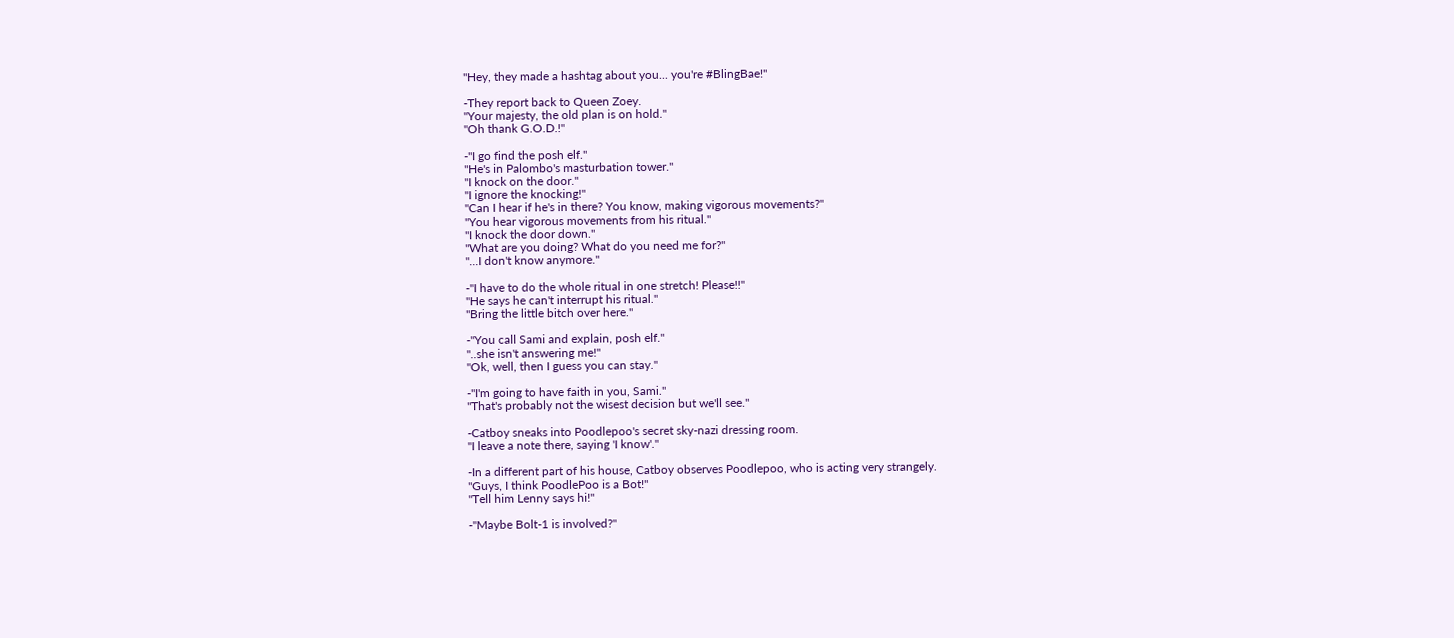"Hey, they made a hashtag about you... you're #BlingBae!"

-They report back to Queen Zoey.
"Your majesty, the old plan is on hold."
"Oh thank G.O.D.!"

-"I go find the posh elf."
"He's in Palombo's masturbation tower."
"I knock on the door."
"I ignore the knocking!"
"Can I hear if he's in there? You know, making vigorous movements?"
"You hear vigorous movements from his ritual."
"I knock the door down."
"What are you doing? What do you need me for?"
"...I don't know anymore."

-"I have to do the whole ritual in one stretch! Please!!"
"He says he can't interrupt his ritual."
"Bring the little bitch over here."

-"You call Sami and explain, posh elf."
"..she isn't answering me!"
"Ok, well, then I guess you can stay."

-"I'm going to have faith in you, Sami."
"That's probably not the wisest decision but we'll see."

-Catboy sneaks into Poodlepoo's secret sky-nazi dressing room.
"I leave a note there, saying 'I know'."

-In a different part of his house, Catboy observes Poodlepoo, who is acting very strangely.
"Guys, I think PoodlePoo is a Bot!"
"Tell him Lenny says hi!"

-"Maybe Bolt-1 is involved?"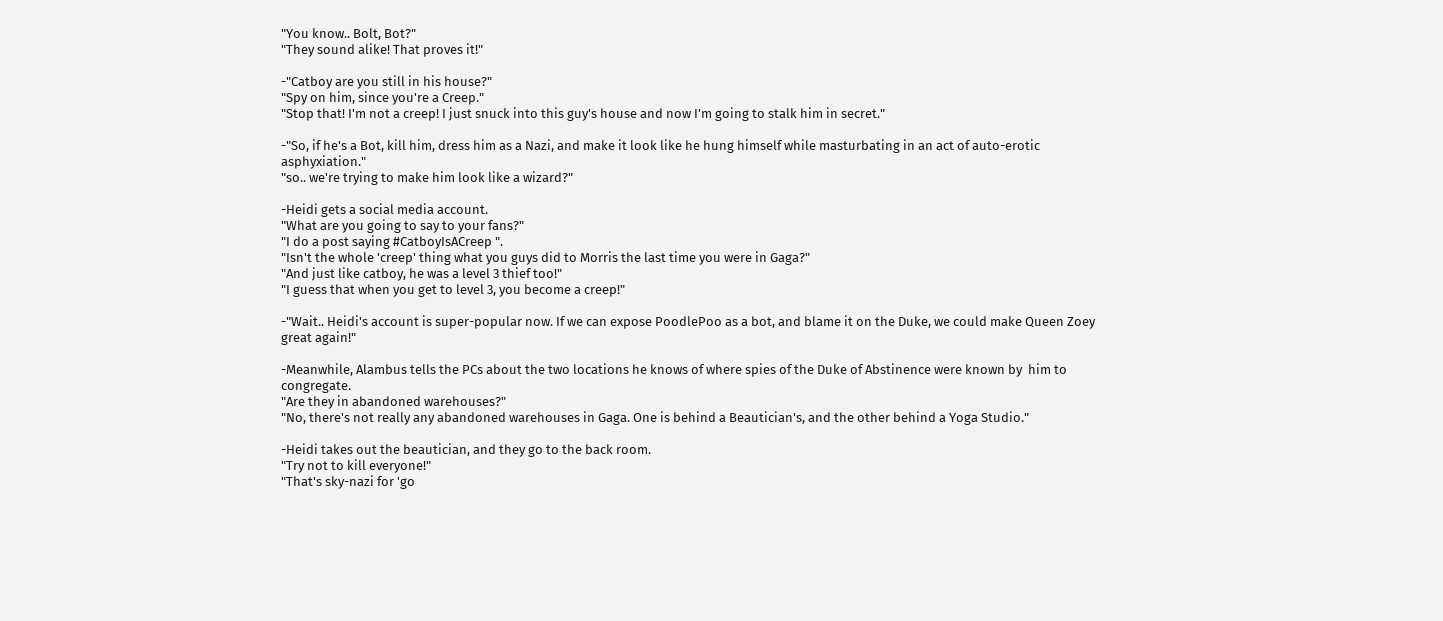"You know.. Bolt, Bot?"
"They sound alike! That proves it!"

-"Catboy are you still in his house?"
"Spy on him, since you're a Creep."
"Stop that! I'm not a creep! I just snuck into this guy's house and now I'm going to stalk him in secret."

-"So, if he's a Bot, kill him, dress him as a Nazi, and make it look like he hung himself while masturbating in an act of auto-erotic asphyxiation."
"so.. we're trying to make him look like a wizard?"

-Heidi gets a social media account.
"What are you going to say to your fans?"
"I do a post saying #CatboyIsACreep ".
"Isn't the whole 'creep' thing what you guys did to Morris the last time you were in Gaga?"
"And just like catboy, he was a level 3 thief too!"
"I guess that when you get to level 3, you become a creep!"

-"Wait.. Heidi's account is super-popular now. If we can expose PoodlePoo as a bot, and blame it on the Duke, we could make Queen Zoey great again!"

-Meanwhile, Alambus tells the PCs about the two locations he knows of where spies of the Duke of Abstinence were known by  him to congregate.
"Are they in abandoned warehouses?"
"No, there's not really any abandoned warehouses in Gaga. One is behind a Beautician's, and the other behind a Yoga Studio."

-Heidi takes out the beautician, and they go to the back room.
"Try not to kill everyone!"
"That's sky-nazi for 'go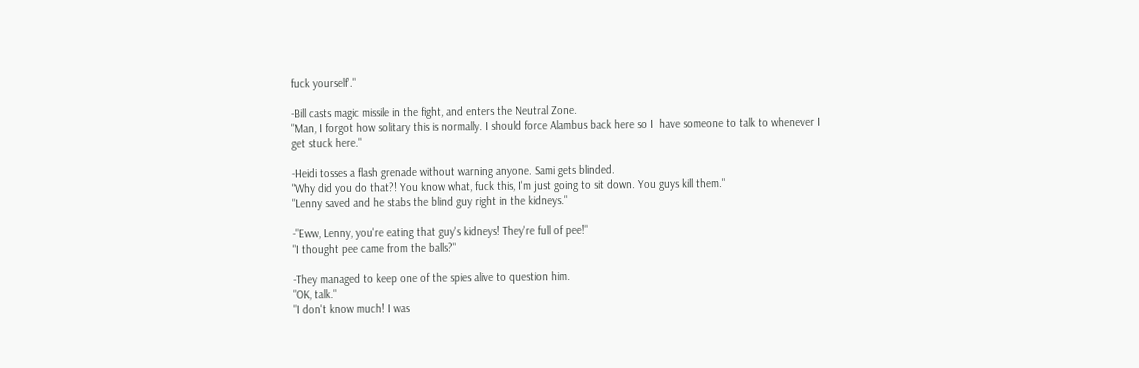fuck yourself'."

-Bill casts magic missile in the fight, and enters the Neutral Zone.
"Man, I forgot how solitary this is normally. I should force Alambus back here so I  have someone to talk to whenever I get stuck here."

-Heidi tosses a flash grenade without warning anyone. Sami gets blinded.
"Why did you do that?! You know what, fuck this, I'm just going to sit down. You guys kill them."
"Lenny saved and he stabs the blind guy right in the kidneys."

-"Eww, Lenny, you're eating that guy's kidneys! They're full of pee!"
"I thought pee came from the balls?"

-They managed to keep one of the spies alive to question him.
"OK, talk."
"I don't know much! I was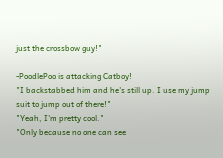just the crossbow guy!"

-PoodlePoo is attacking Catboy!
"I backstabbed him and he's still up. I use my jump suit to jump out of there!"
"Yeah, I'm pretty cool."
"Only because no one can see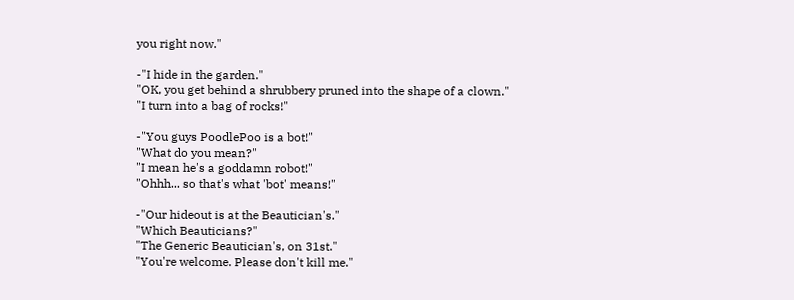you right now."

-"I hide in the garden."
"OK, you get behind a shrubbery pruned into the shape of a clown."
"I turn into a bag of rocks!"

-"You guys PoodlePoo is a bot!"
"What do you mean?"
"I mean he's a goddamn robot!"
"Ohhh... so that's what 'bot' means!"

-"Our hideout is at the Beautician's."
"Which Beauticians?"
"The Generic Beautician's, on 31st."
"You're welcome. Please don't kill me."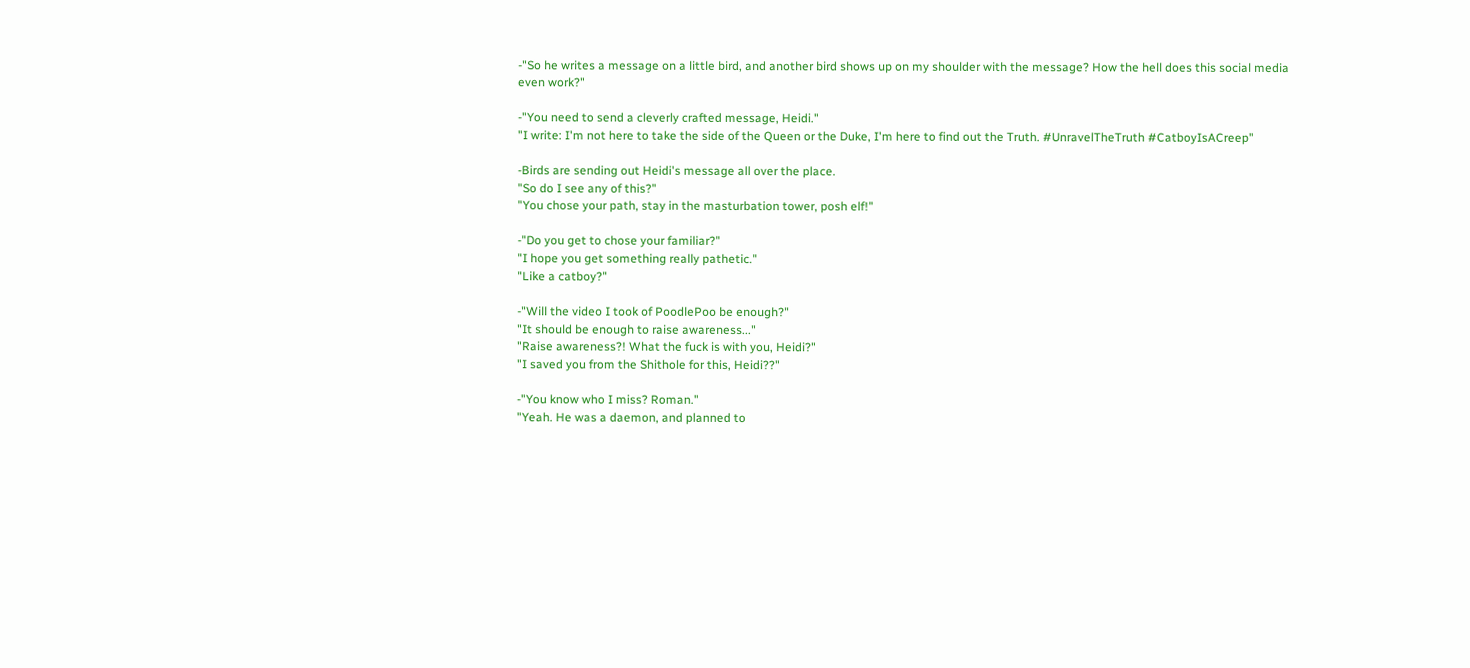-"So he writes a message on a little bird, and another bird shows up on my shoulder with the message? How the hell does this social media even work?"

-"You need to send a cleverly crafted message, Heidi."
"I write: I'm not here to take the side of the Queen or the Duke, I'm here to find out the Truth. #UnravelTheTruth #CatboyIsACreep"

-Birds are sending out Heidi's message all over the place.
"So do I see any of this?"
"You chose your path, stay in the masturbation tower, posh elf!"

-"Do you get to chose your familiar?"
"I hope you get something really pathetic."
"Like a catboy?"

-"Will the video I took of PoodlePoo be enough?"
"It should be enough to raise awareness..."
"Raise awareness?! What the fuck is with you, Heidi?"
"I saved you from the Shithole for this, Heidi??"

-"You know who I miss? Roman."
"Yeah. He was a daemon, and planned to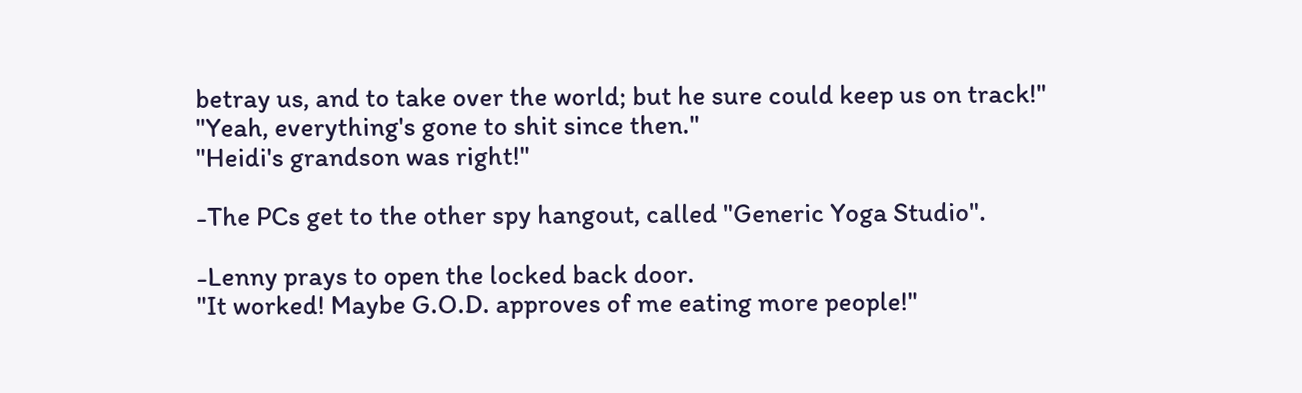betray us, and to take over the world; but he sure could keep us on track!"
"Yeah, everything's gone to shit since then."
"Heidi's grandson was right!"

-The PCs get to the other spy hangout, called "Generic Yoga Studio".

-Lenny prays to open the locked back door.
"It worked! Maybe G.O.D. approves of me eating more people!"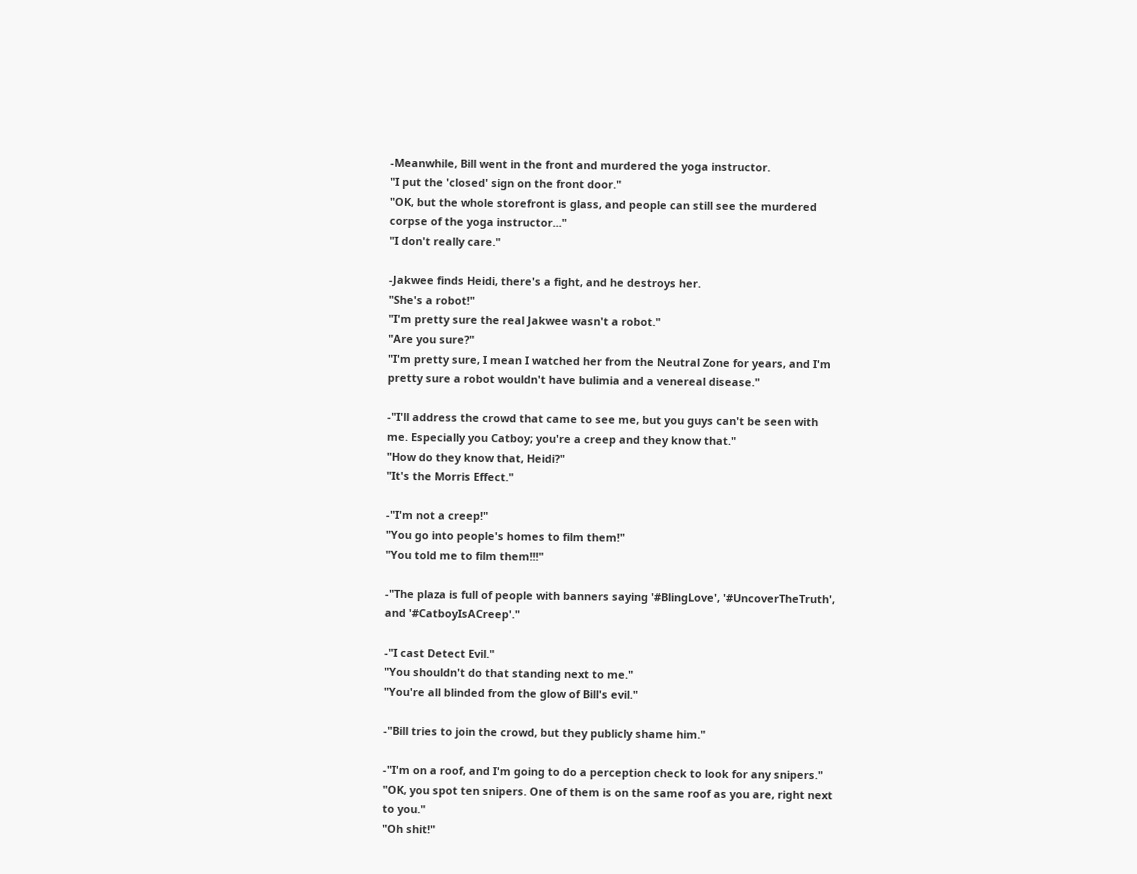-Meanwhile, Bill went in the front and murdered the yoga instructor.
"I put the 'closed' sign on the front door."
"OK, but the whole storefront is glass, and people can still see the murdered corpse of the yoga instructor..."
"I don't really care."

-Jakwee finds Heidi, there's a fight, and he destroys her.
"She's a robot!"
"I'm pretty sure the real Jakwee wasn't a robot."
"Are you sure?"
"I'm pretty sure, I mean I watched her from the Neutral Zone for years, and I'm pretty sure a robot wouldn't have bulimia and a venereal disease."

-"I'll address the crowd that came to see me, but you guys can't be seen with me. Especially you Catboy; you're a creep and they know that."
"How do they know that, Heidi?"
"It's the Morris Effect."

-"I'm not a creep!"
"You go into people's homes to film them!"
"You told me to film them!!!"

-"The plaza is full of people with banners saying '#BlingLove', '#UncoverTheTruth', and '#CatboyIsACreep'."

-"I cast Detect Evil."
"You shouldn't do that standing next to me."
"You're all blinded from the glow of Bill's evil."

-"Bill tries to join the crowd, but they publicly shame him."

-"I'm on a roof, and I'm going to do a perception check to look for any snipers."
"OK, you spot ten snipers. One of them is on the same roof as you are, right next to you."
"Oh shit!"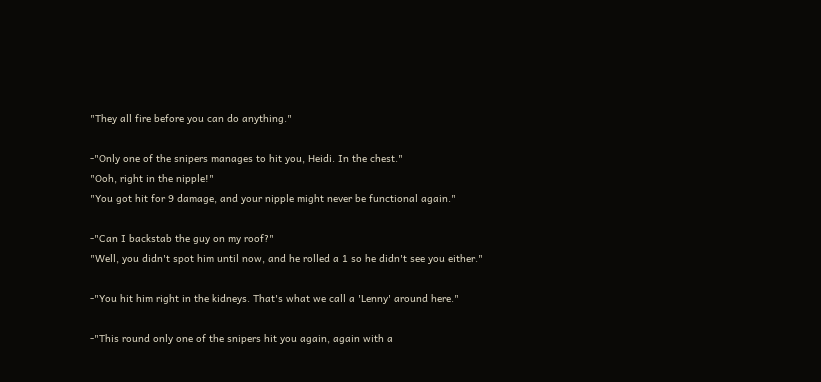"They all fire before you can do anything."

-"Only one of the snipers manages to hit you, Heidi. In the chest."
"Ooh, right in the nipple!"
"You got hit for 9 damage, and your nipple might never be functional again."

-"Can I backstab the guy on my roof?"
"Well, you didn't spot him until now, and he rolled a 1 so he didn't see you either."

-"You hit him right in the kidneys. That's what we call a 'Lenny' around here."

-"This round only one of the snipers hit you again, again with a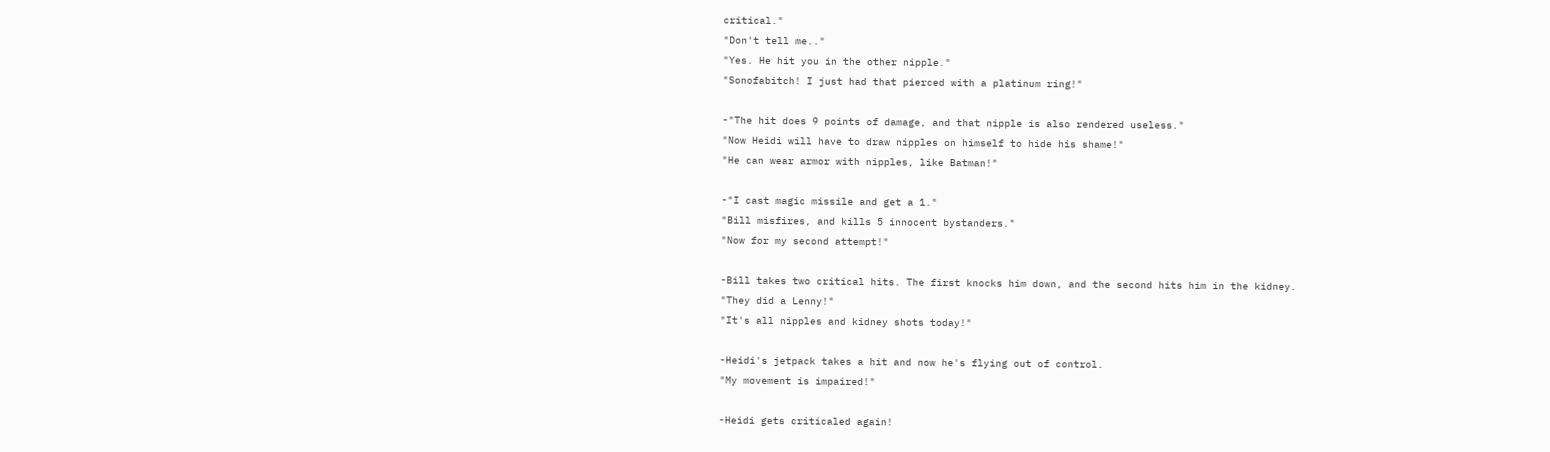critical."
"Don't tell me.."
"Yes. He hit you in the other nipple."
"Sonofabitch! I just had that pierced with a platinum ring!"

-"The hit does 9 points of damage, and that nipple is also rendered useless."
"Now Heidi will have to draw nipples on himself to hide his shame!"
"He can wear armor with nipples, like Batman!"

-"I cast magic missile and get a 1."
"Bill misfires, and kills 5 innocent bystanders."
"Now for my second attempt!"

-Bill takes two critical hits. The first knocks him down, and the second hits him in the kidney.
"They did a Lenny!"
"It's all nipples and kidney shots today!"

-Heidi's jetpack takes a hit and now he's flying out of control.
"My movement is impaired!"

-Heidi gets criticaled again!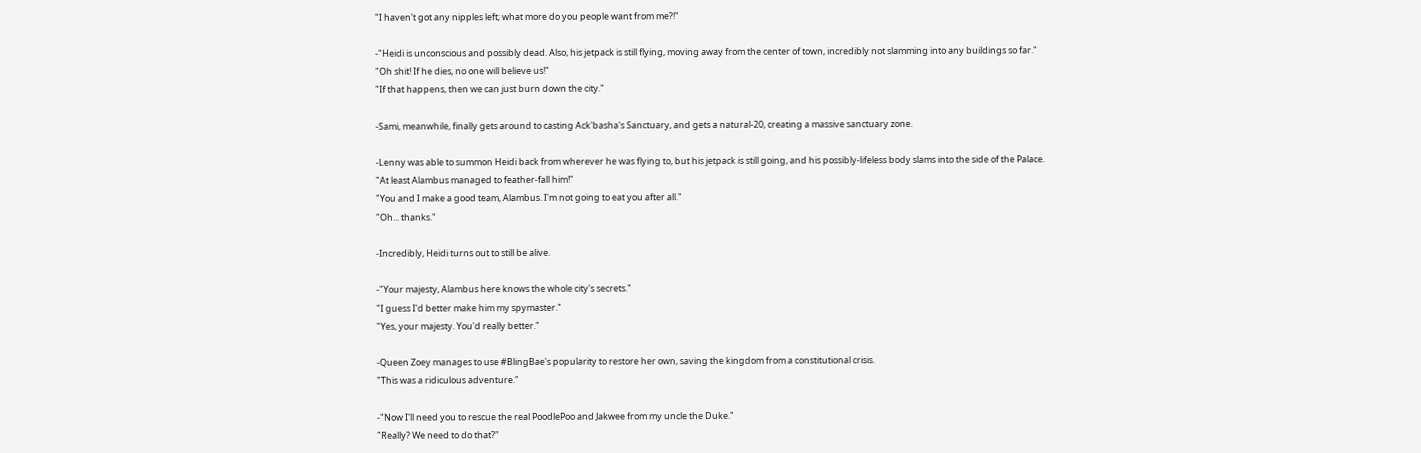"I haven't got any nipples left; what more do you people want from me?!"

-"Heidi is unconscious and possibly dead. Also, his jetpack is still flying, moving away from the center of town, incredibly not slamming into any buildings so far."
"Oh shit! If he dies, no one will believe us!"
"If that happens, then we can just burn down the city."

-Sami, meanwhile, finally gets around to casting Ack'basha's Sanctuary, and gets a natural-20, creating a massive sanctuary zone.

-Lenny was able to summon Heidi back from wherever he was flying to, but his jetpack is still going, and his possibly-lifeless body slams into the side of the Palace.
"At least Alambus managed to feather-fall him!"
"You and I make a good team, Alambus. I'm not going to eat you after all."
"Oh... thanks."

-Incredibly, Heidi turns out to still be alive.

-"Your majesty, Alambus here knows the whole city's secrets."
"I guess I'd better make him my spymaster."
"Yes, your majesty. You'd really better."

-Queen Zoey manages to use #BlingBae's popularity to restore her own, saving the kingdom from a constitutional crisis.
"This was a ridiculous adventure."

-"Now I'll need you to rescue the real PoodlePoo and Jakwee from my uncle the Duke."
"Really? We need to do that?"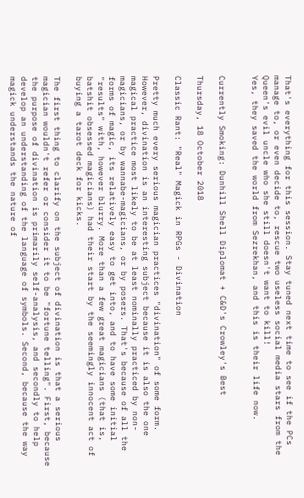That's everything for this session. Stay tuned next time to see if the PCs manage to, or even decide to, rescue two useless social media stars from the Queen's evil uncle who she still doesn't want to kill!
Yes, they saved the world from Sezrekhan, and this is their life now.


Currently Smoking: Dunhill Shell Diplomat + C&D's Crowley's Best

Thursday, 18 October 2018

Classic Rant: "Real" Magick in RPGs - Divination

Pretty much every serious magician practices "divination" of some form. However, divination is an interesting subject because it is also the one magical practice most likely to be at least nominally practiced by non-magicians, or by wannabe-magicians, or by posers. That's because of all the forms of magic, its relatively easy to get into, and to have some initial "results" with, however blurry. More than a few great magicians (that is, batshit obsessed magicians) had their start by the seemingly innocent act of buying a tarot deck for kicks.

The first thing to clarify on the subject of divination is that a serious magician wouldn't refer or consider it to be "fortune telling". First, because the purpose of divination is primarily self-analysis, and secondly to help develop an understanding of the language of symbols. Second, because the way magick understands the nature of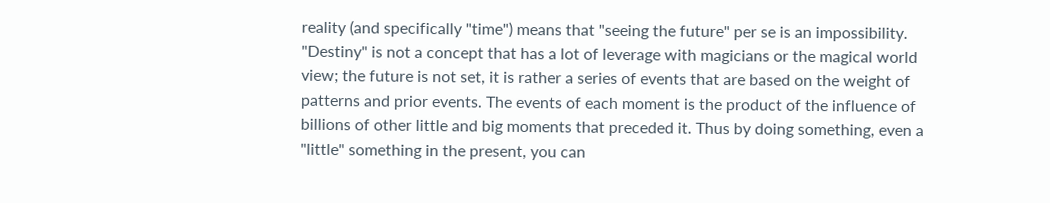reality (and specifically "time") means that "seeing the future" per se is an impossibility. "Destiny" is not a concept that has a lot of leverage with magicians or the magical world view; the future is not set, it is rather a series of events that are based on the weight of patterns and prior events. The events of each moment is the product of the influence of billions of other little and big moments that preceded it. Thus by doing something, even a "little" something in the present, you can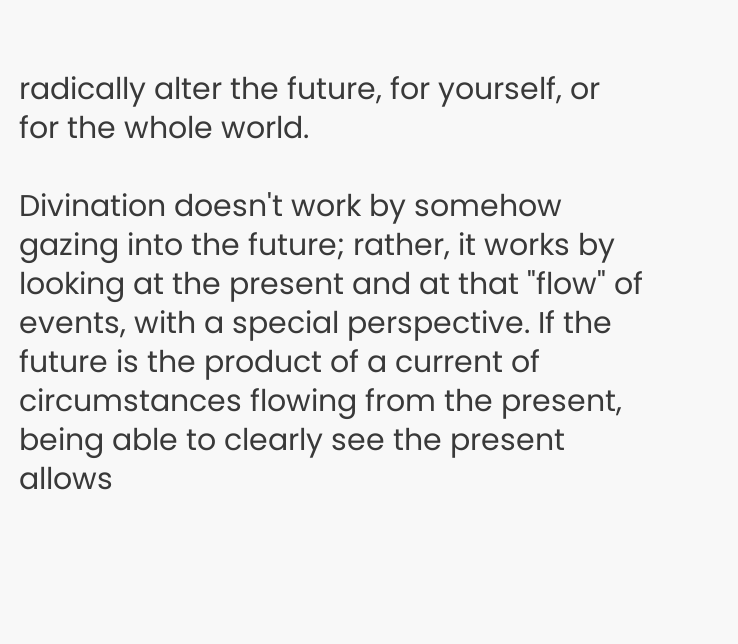radically alter the future, for yourself, or for the whole world.

Divination doesn't work by somehow gazing into the future; rather, it works by looking at the present and at that "flow" of events, with a special perspective. If the future is the product of a current of circumstances flowing from the present, being able to clearly see the present allows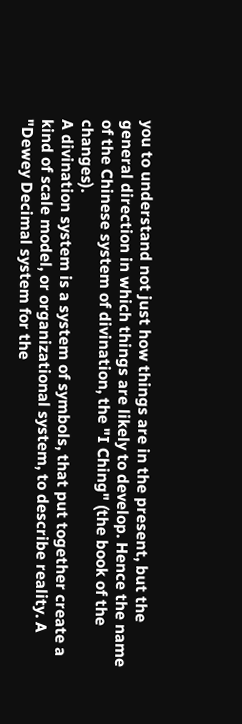you to understand not just how things are in the present, but the general direction in which things are likely to develop. Hence the name of the Chinese system of divination, the "I Ching" (the book of the changes).
A divination system is a system of symbols, that put together create a kind of scale model, or organizational system, to describe reality. A "Dewey Decimal system for the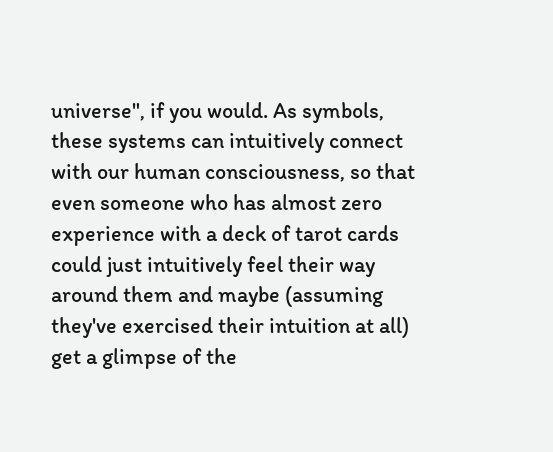universe", if you would. As symbols, these systems can intuitively connect with our human consciousness, so that even someone who has almost zero experience with a deck of tarot cards could just intuitively feel their way around them and maybe (assuming they've exercised their intuition at all) get a glimpse of the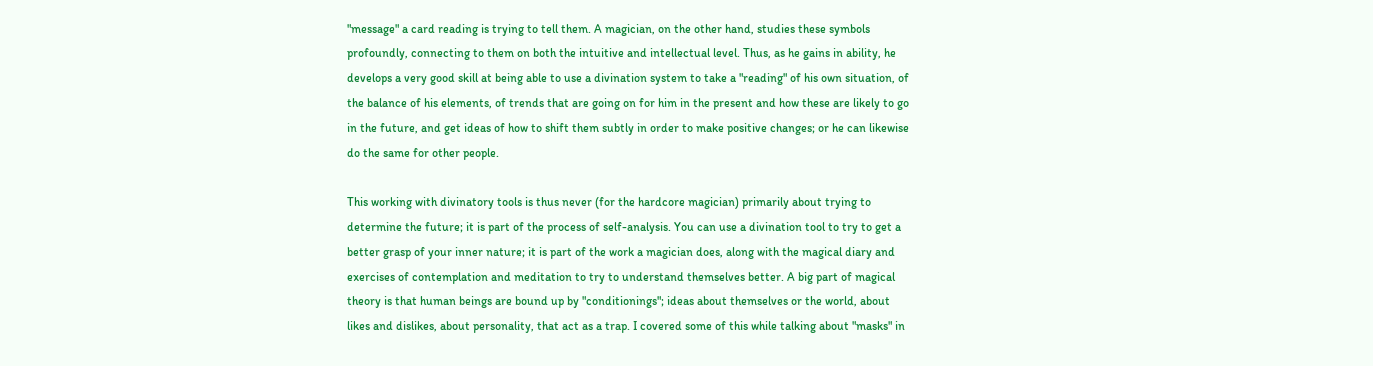"message" a card reading is trying to tell them. A magician, on the other hand, studies these symbols profoundly, connecting to them on both the intuitive and intellectual level. Thus, as he gains in ability, he develops a very good skill at being able to use a divination system to take a "reading" of his own situation, of the balance of his elements, of trends that are going on for him in the present and how these are likely to go in the future, and get ideas of how to shift them subtly in order to make positive changes; or he can likewise do the same for other people.

This working with divinatory tools is thus never (for the hardcore magician) primarily about trying to determine the future; it is part of the process of self-analysis. You can use a divination tool to try to get a better grasp of your inner nature; it is part of the work a magician does, along with the magical diary and exercises of contemplation and meditation to try to understand themselves better. A big part of magical theory is that human beings are bound up by "conditionings"; ideas about themselves or the world, about likes and dislikes, about personality, that act as a trap. I covered some of this while talking about "masks" in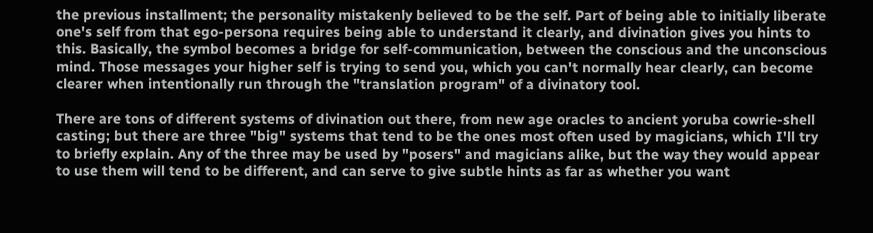the previous installment; the personality mistakenly believed to be the self. Part of being able to initially liberate one's self from that ego-persona requires being able to understand it clearly, and divination gives you hints to this. Basically, the symbol becomes a bridge for self-communication, between the conscious and the unconscious mind. Those messages your higher self is trying to send you, which you can't normally hear clearly, can become clearer when intentionally run through the "translation program" of a divinatory tool.

There are tons of different systems of divination out there, from new age oracles to ancient yoruba cowrie-shell casting; but there are three "big" systems that tend to be the ones most often used by magicians, which I'll try to briefly explain. Any of the three may be used by "posers" and magicians alike, but the way they would appear to use them will tend to be different, and can serve to give subtle hints as far as whether you want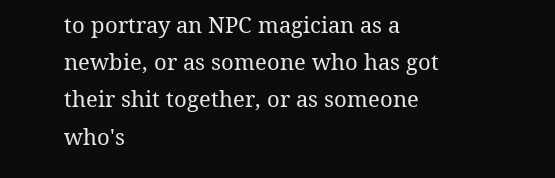to portray an NPC magician as a newbie, or as someone who has got their shit together, or as someone who's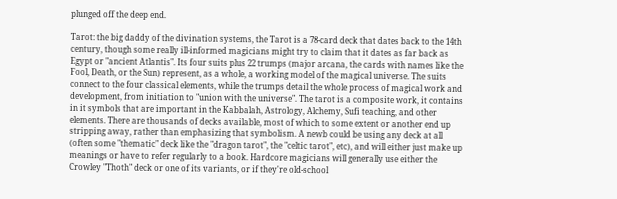plunged off the deep end.

Tarot: the big daddy of the divination systems, the Tarot is a 78-card deck that dates back to the 14th century, though some really ill-informed magicians might try to claim that it dates as far back as Egypt or "ancient Atlantis". Its four suits plus 22 trumps (major arcana, the cards with names like the Fool, Death, or the Sun) represent, as a whole, a working model of the magical universe. The suits connect to the four classical elements, while the trumps detail the whole process of magical work and development, from initiation to "union with the universe". The tarot is a composite work, it contains in it symbols that are important in the Kabbalah, Astrology, Alchemy, Sufi teaching, and other elements. There are thousands of decks available, most of which to some extent or another end up stripping away, rather than emphasizing that symbolism. A newb could be using any deck at all (often some "thematic" deck like the "dragon tarot", the "celtic tarot", etc), and will either just make up meanings or have to refer regularly to a book. Hardcore magicians will generally use either the Crowley "Thoth" deck or one of its variants, or if they're old-school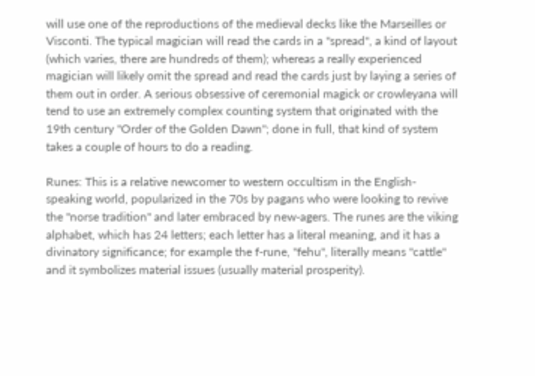will use one of the reproductions of the medieval decks like the Marseilles or Visconti. The typical magician will read the cards in a "spread", a kind of layout (which varies, there are hundreds of them); whereas a really experienced magician will likely omit the spread and read the cards just by laying a series of them out in order. A serious obsessive of ceremonial magick or crowleyana will tend to use an extremely complex counting system that originated with the 19th century "Order of the Golden Dawn"; done in full, that kind of system takes a couple of hours to do a reading.

Runes: This is a relative newcomer to western occultism in the English-speaking world, popularized in the 70s by pagans who were looking to revive the "norse tradition" and later embraced by new-agers. The runes are the viking alphabet, which has 24 letters; each letter has a literal meaning, and it has a divinatory significance; for example the f-rune, "fehu", literally means "cattle" and it symbolizes material issues (usually material prosperity).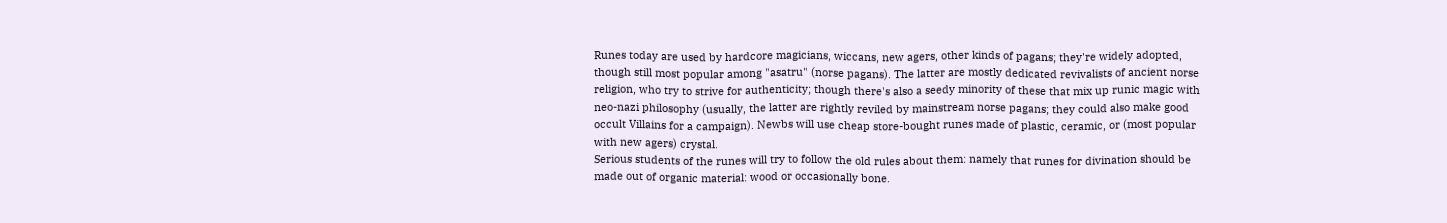Runes today are used by hardcore magicians, wiccans, new agers, other kinds of pagans; they're widely adopted, though still most popular among "asatru" (norse pagans). The latter are mostly dedicated revivalists of ancient norse religion, who try to strive for authenticity; though there's also a seedy minority of these that mix up runic magic with neo-nazi philosophy (usually, the latter are rightly reviled by mainstream norse pagans; they could also make good occult Villains for a campaign). Newbs will use cheap store-bought runes made of plastic, ceramic, or (most popular with new agers) crystal.
Serious students of the runes will try to follow the old rules about them: namely that runes for divination should be made out of organic material: wood or occasionally bone.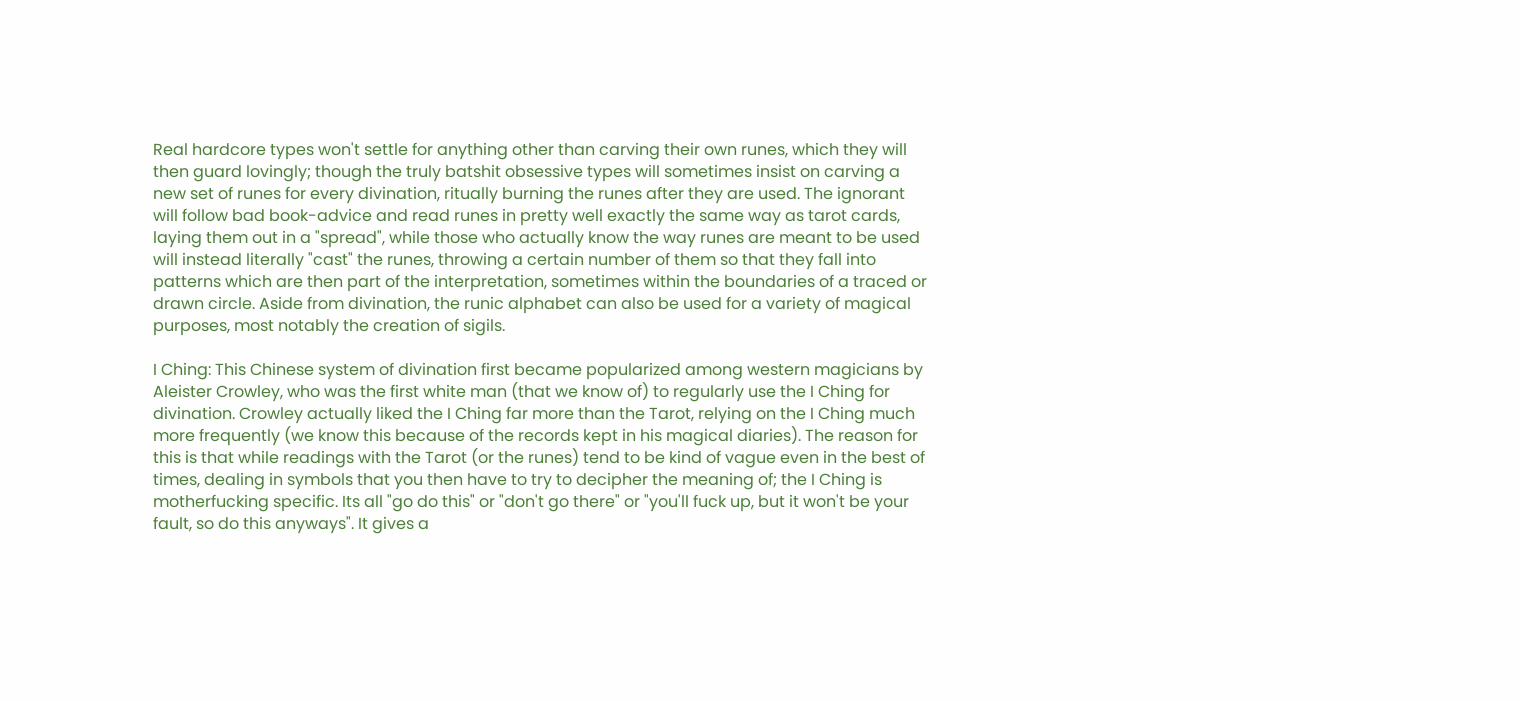Real hardcore types won't settle for anything other than carving their own runes, which they will then guard lovingly; though the truly batshit obsessive types will sometimes insist on carving a new set of runes for every divination, ritually burning the runes after they are used. The ignorant will follow bad book-advice and read runes in pretty well exactly the same way as tarot cards, laying them out in a "spread", while those who actually know the way runes are meant to be used will instead literally "cast" the runes, throwing a certain number of them so that they fall into patterns which are then part of the interpretation, sometimes within the boundaries of a traced or drawn circle. Aside from divination, the runic alphabet can also be used for a variety of magical purposes, most notably the creation of sigils.

I Ching: This Chinese system of divination first became popularized among western magicians by Aleister Crowley, who was the first white man (that we know of) to regularly use the I Ching for divination. Crowley actually liked the I Ching far more than the Tarot, relying on the I Ching much more frequently (we know this because of the records kept in his magical diaries). The reason for this is that while readings with the Tarot (or the runes) tend to be kind of vague even in the best of times, dealing in symbols that you then have to try to decipher the meaning of; the I Ching is motherfucking specific. Its all "go do this" or "don't go there" or "you'll fuck up, but it won't be your fault, so do this anyways". It gives a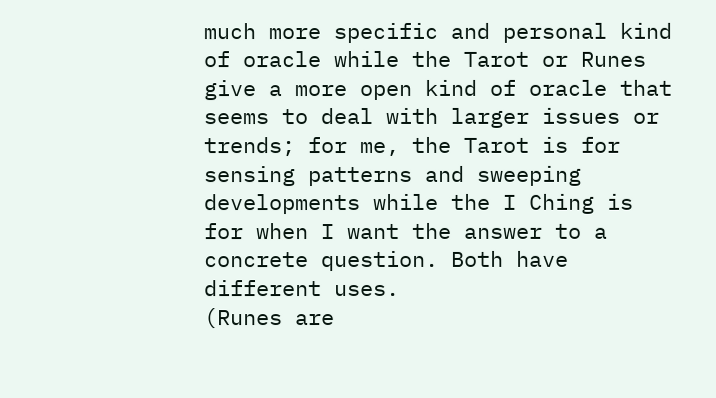much more specific and personal kind of oracle while the Tarot or Runes give a more open kind of oracle that seems to deal with larger issues or trends; for me, the Tarot is for sensing patterns and sweeping developments while the I Ching is for when I want the answer to a concrete question. Both have different uses.
(Runes are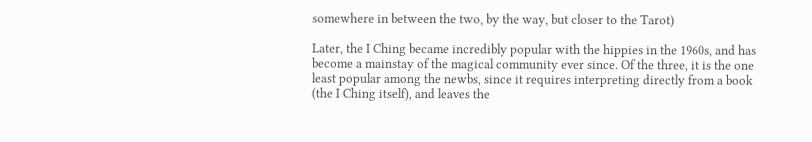somewhere in between the two, by the way, but closer to the Tarot)

Later, the I Ching became incredibly popular with the hippies in the 1960s, and has become a mainstay of the magical community ever since. Of the three, it is the one least popular among the newbs, since it requires interpreting directly from a book (the I Ching itself), and leaves the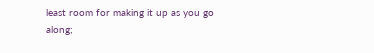least room for making it up as you go along;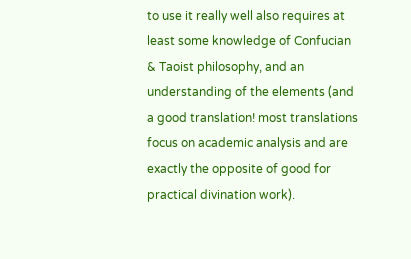to use it really well also requires at least some knowledge of Confucian & Taoist philosophy, and an understanding of the elements (and a good translation! most translations focus on academic analysis and are exactly the opposite of good for practical divination work).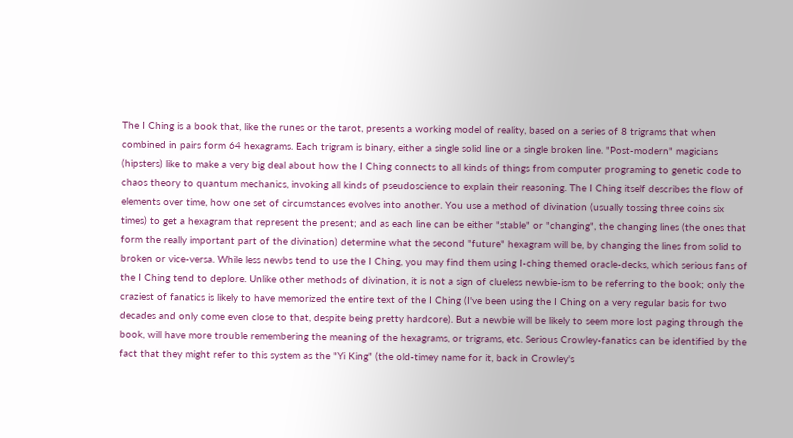The I Ching is a book that, like the runes or the tarot, presents a working model of reality, based on a series of 8 trigrams that when combined in pairs form 64 hexagrams. Each trigram is binary, either a single solid line or a single broken line. "Post-modern" magicians (hipsters) like to make a very big deal about how the I Ching connects to all kinds of things from computer programing to genetic code to chaos theory to quantum mechanics, invoking all kinds of pseudoscience to explain their reasoning. The I Ching itself describes the flow of elements over time, how one set of circumstances evolves into another. You use a method of divination (usually tossing three coins six times) to get a hexagram that represent the present; and as each line can be either "stable" or "changing", the changing lines (the ones that form the really important part of the divination) determine what the second "future" hexagram will be, by changing the lines from solid to broken or vice-versa. While less newbs tend to use the I Ching, you may find them using I-ching themed oracle-decks, which serious fans of the I Ching tend to deplore. Unlike other methods of divination, it is not a sign of clueless newbie-ism to be referring to the book; only the craziest of fanatics is likely to have memorized the entire text of the I Ching (I've been using the I Ching on a very regular basis for two decades and only come even close to that, despite being pretty hardcore). But a newbie will be likely to seem more lost paging through the book, will have more trouble remembering the meaning of the hexagrams, or trigrams, etc. Serious Crowley-fanatics can be identified by the fact that they might refer to this system as the "Yi King" (the old-timey name for it, back in Crowley's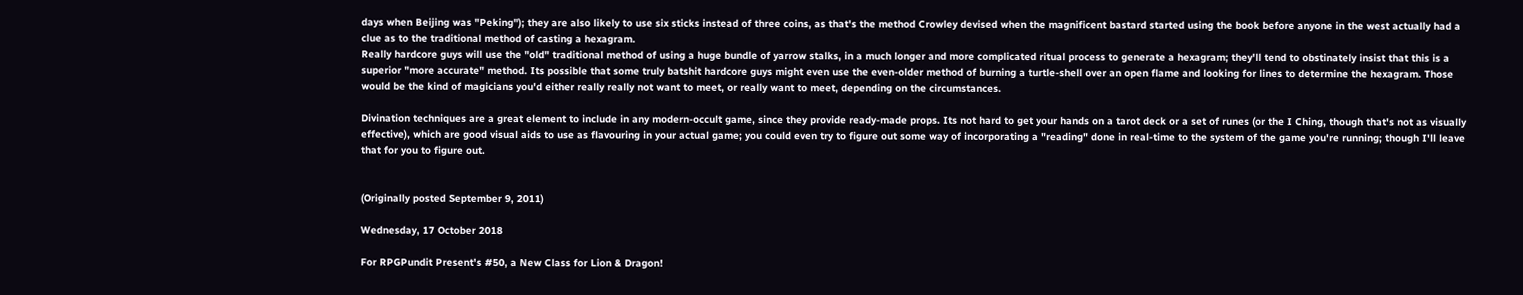days when Beijing was "Peking"); they are also likely to use six sticks instead of three coins, as that's the method Crowley devised when the magnificent bastard started using the book before anyone in the west actually had a clue as to the traditional method of casting a hexagram.
Really hardcore guys will use the "old" traditional method of using a huge bundle of yarrow stalks, in a much longer and more complicated ritual process to generate a hexagram; they'll tend to obstinately insist that this is a superior "more accurate" method. Its possible that some truly batshit hardcore guys might even use the even-older method of burning a turtle-shell over an open flame and looking for lines to determine the hexagram. Those would be the kind of magicians you'd either really really not want to meet, or really want to meet, depending on the circumstances.

Divination techniques are a great element to include in any modern-occult game, since they provide ready-made props. Its not hard to get your hands on a tarot deck or a set of runes (or the I Ching, though that's not as visually effective), which are good visual aids to use as flavouring in your actual game; you could even try to figure out some way of incorporating a "reading" done in real-time to the system of the game you're running; though I'll leave that for you to figure out.


(Originally posted September 9, 2011)

Wednesday, 17 October 2018

For RPGPundit Present's #50, a New Class for Lion & Dragon!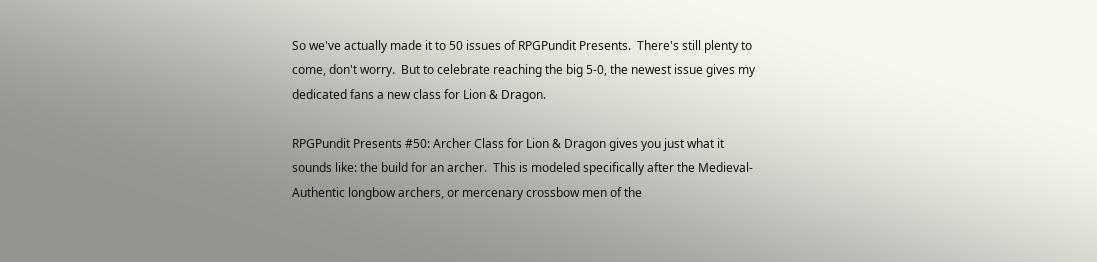So we've actually made it to 50 issues of RPGPundit Presents.  There's still plenty to come, don't worry.  But to celebrate reaching the big 5-0, the newest issue gives my dedicated fans a new class for Lion & Dragon.

RPGPundit Presents #50: Archer Class for Lion & Dragon gives you just what it sounds like: the build for an archer.  This is modeled specifically after the Medieval-Authentic longbow archers, or mercenary crossbow men of the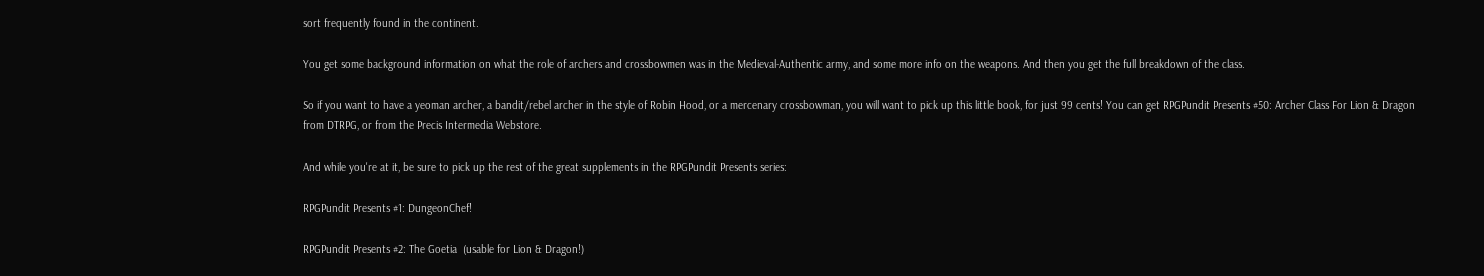sort frequently found in the continent.

You get some background information on what the role of archers and crossbowmen was in the Medieval-Authentic army, and some more info on the weapons. And then you get the full breakdown of the class.

So if you want to have a yeoman archer, a bandit/rebel archer in the style of Robin Hood, or a mercenary crossbowman, you will want to pick up this little book, for just 99 cents! You can get RPGPundit Presents #50: Archer Class For Lion & Dragon from DTRPG, or from the Precis Intermedia Webstore.

And while you're at it, be sure to pick up the rest of the great supplements in the RPGPundit Presents series:

RPGPundit Presents #1: DungeonChef!

RPGPundit Presents #2: The Goetia  (usable for Lion & Dragon!)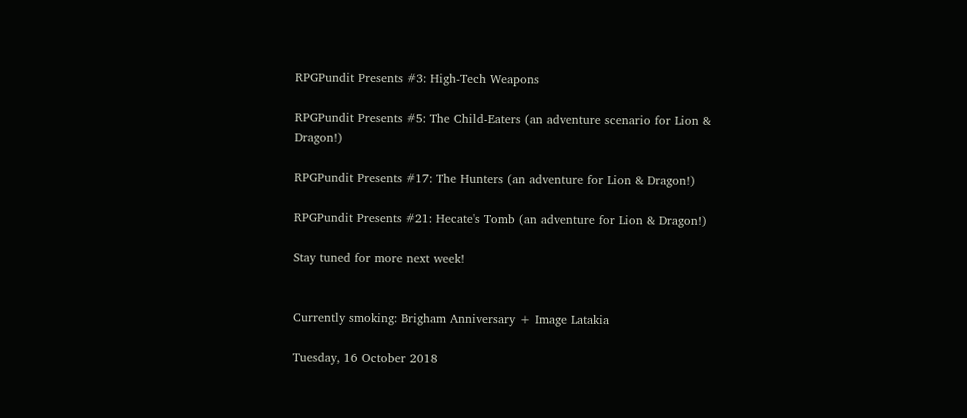RPGPundit Presents #3: High-Tech Weapons

RPGPundit Presents #5: The Child-Eaters (an adventure scenario for Lion & Dragon!)

RPGPundit Presents #17: The Hunters (an adventure for Lion & Dragon!)

RPGPundit Presents #21: Hecate's Tomb (an adventure for Lion & Dragon!)

Stay tuned for more next week!


Currently smoking: Brigham Anniversary + Image Latakia

Tuesday, 16 October 2018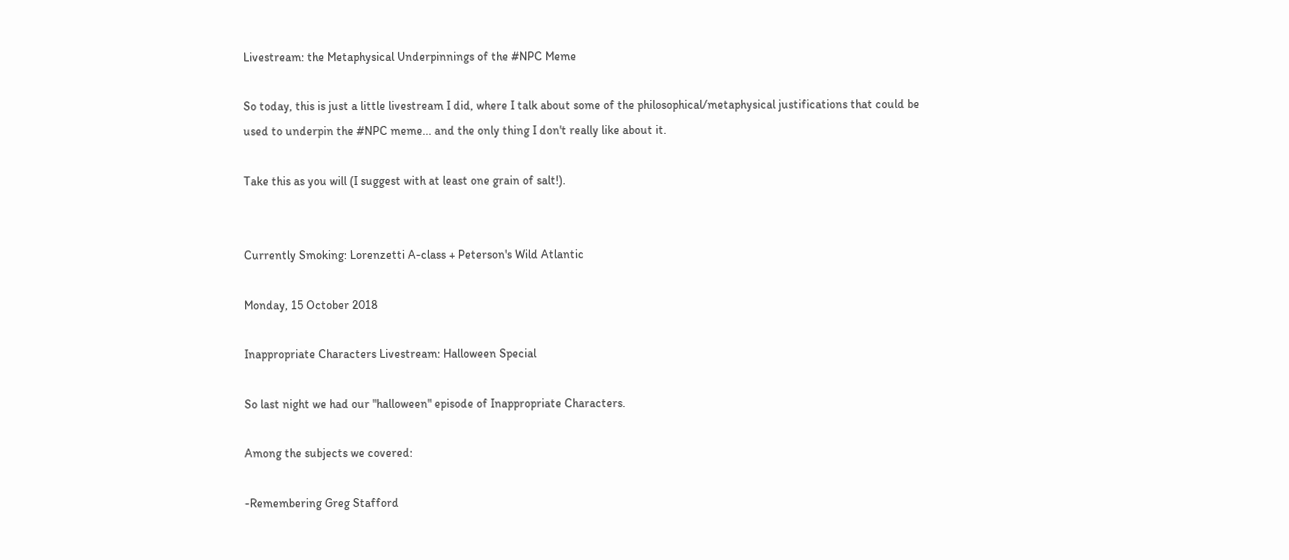Livestream: the Metaphysical Underpinnings of the #NPC Meme

So today, this is just a little livestream I did, where I talk about some of the philosophical/metaphysical justifications that could be used to underpin the #NPC meme... and the only thing I don't really like about it.

Take this as you will (I suggest with at least one grain of salt!).


Currently Smoking: Lorenzetti A-class + Peterson's Wild Atlantic

Monday, 15 October 2018

Inappropriate Characters Livestream: Halloween Special

So last night we had our "halloween" episode of Inappropriate Characters.

Among the subjects we covered:

-Remembering Greg Stafford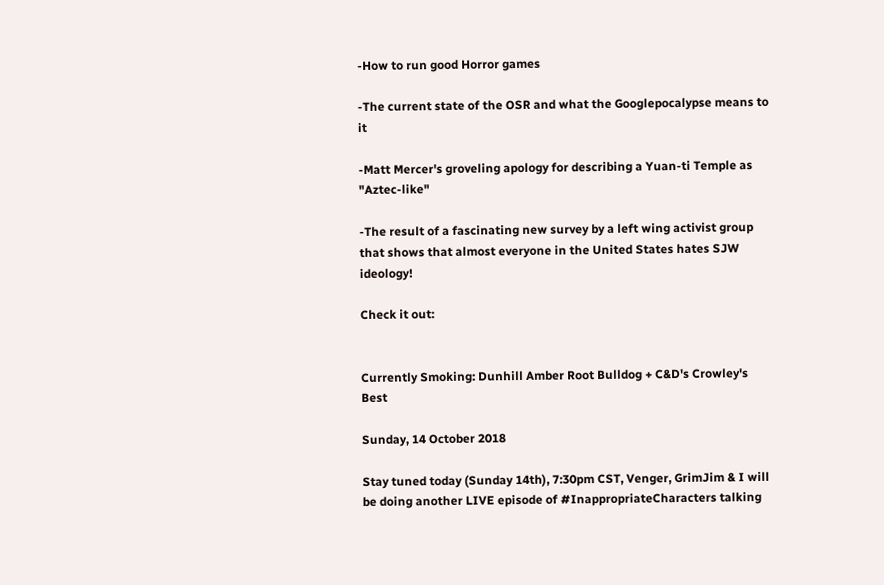-How to run good Horror games

-The current state of the OSR and what the Googlepocalypse means to it

-Matt Mercer's groveling apology for describing a Yuan-ti Temple as "Aztec-like"

-The result of a fascinating new survey by a left wing activist group that shows that almost everyone in the United States hates SJW ideology!

Check it out:


Currently Smoking: Dunhill Amber Root Bulldog + C&D's Crowley's Best

Sunday, 14 October 2018

Stay tuned today (Sunday 14th), 7:30pm CST, Venger, GrimJim & I will be doing another LIVE episode of #InappropriateCharacters talking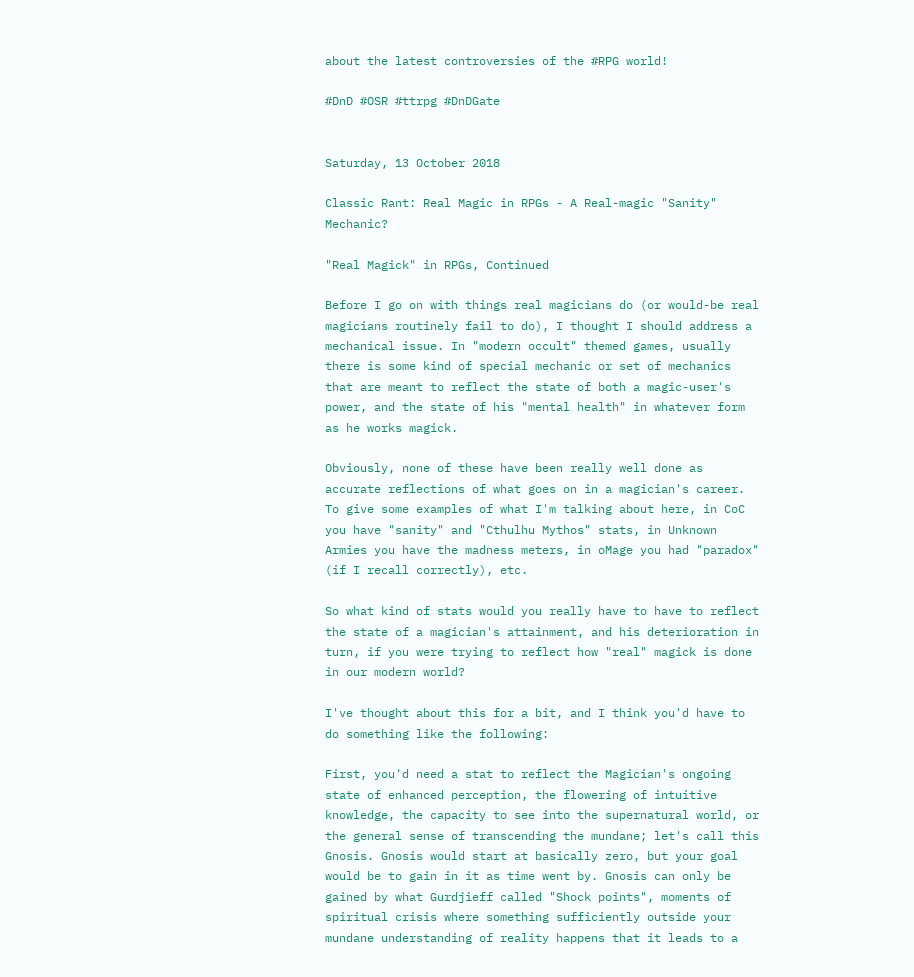about the latest controversies of the #RPG world!

#DnD #OSR #ttrpg #DnDGate


Saturday, 13 October 2018

Classic Rant: Real Magic in RPGs - A Real-magic "Sanity" Mechanic?

"Real Magick" in RPGs, Continued

Before I go on with things real magicians do (or would-be real magicians routinely fail to do), I thought I should address a mechanical issue. In "modern occult" themed games, usually there is some kind of special mechanic or set of mechanics that are meant to reflect the state of both a magic-user's power, and the state of his "mental health" in whatever form as he works magick.

Obviously, none of these have been really well done as accurate reflections of what goes on in a magician's career. To give some examples of what I'm talking about here, in CoC you have "sanity" and "Cthulhu Mythos" stats, in Unknown Armies you have the madness meters, in oMage you had "paradox" (if I recall correctly), etc.

So what kind of stats would you really have to have to reflect the state of a magician's attainment, and his deterioration in turn, if you were trying to reflect how "real" magick is done in our modern world?

I've thought about this for a bit, and I think you'd have to do something like the following:

First, you'd need a stat to reflect the Magician's ongoing state of enhanced perception, the flowering of intuitive knowledge, the capacity to see into the supernatural world, or the general sense of transcending the mundane; let's call this Gnosis. Gnosis would start at basically zero, but your goal would be to gain in it as time went by. Gnosis can only be gained by what Gurdjieff called "Shock points", moments of spiritual crisis where something sufficiently outside your mundane understanding of reality happens that it leads to a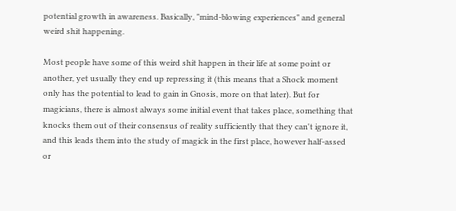potential growth in awareness. Basically, "mind-blowing experiences" and general weird shit happening.

Most people have some of this weird shit happen in their life at some point or another, yet usually they end up repressing it (this means that a Shock moment only has the potential to lead to gain in Gnosis, more on that later). But for magicians, there is almost always some initial event that takes place, something that knocks them out of their consensus of reality sufficiently that they can't ignore it, and this leads them into the study of magick in the first place, however half-assed or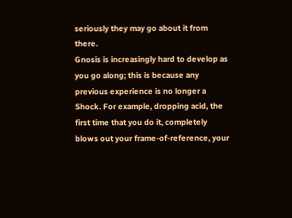seriously they may go about it from there.
Gnosis is increasingly hard to develop as you go along; this is because any previous experience is no longer a Shock. For example, dropping acid, the first time that you do it, completely blows out your frame-of-reference, your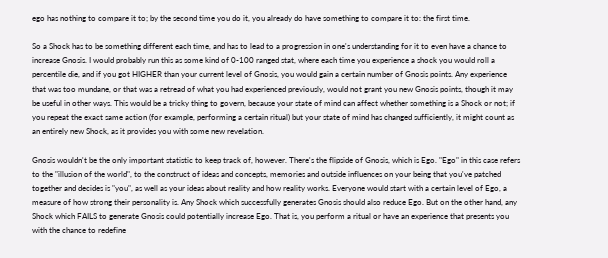ego has nothing to compare it to; by the second time you do it, you already do have something to compare it to: the first time.

So a Shock has to be something different each time, and has to lead to a progression in one's understanding for it to even have a chance to increase Gnosis. I would probably run this as some kind of 0-100 ranged stat, where each time you experience a shock you would roll a percentile die, and if you got HIGHER than your current level of Gnosis, you would gain a certain number of Gnosis points. Any experience that was too mundane, or that was a retread of what you had experienced previously, would not grant you new Gnosis points, though it may be useful in other ways. This would be a tricky thing to govern, because your state of mind can affect whether something is a Shock or not; if you repeat the exact same action (for example, performing a certain ritual) but your state of mind has changed sufficiently, it might count as an entirely new Shock, as it provides you with some new revelation.

Gnosis wouldn't be the only important statistic to keep track of, however. There's the flipside of Gnosis, which is Ego. "Ego" in this case refers to the "illusion of the world", to the construct of ideas and concepts, memories and outside influences on your being that you've patched together and decides is "you", as well as your ideas about reality and how reality works. Everyone would start with a certain level of Ego, a measure of how strong their personality is. Any Shock which successfully generates Gnosis should also reduce Ego. But on the other hand, any Shock which FAILS to generate Gnosis could potentially increase Ego. That is, you perform a ritual or have an experience that presents you with the chance to redefine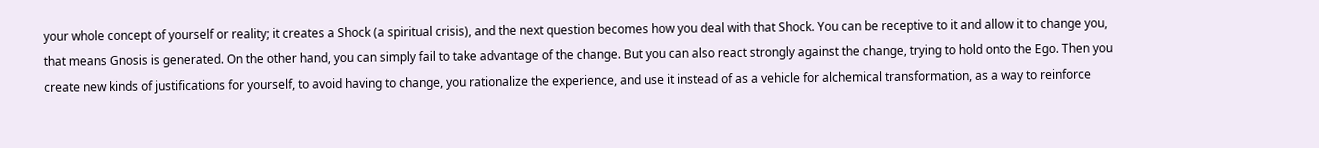your whole concept of yourself or reality; it creates a Shock (a spiritual crisis), and the next question becomes how you deal with that Shock. You can be receptive to it and allow it to change you, that means Gnosis is generated. On the other hand, you can simply fail to take advantage of the change. But you can also react strongly against the change, trying to hold onto the Ego. Then you create new kinds of justifications for yourself, to avoid having to change, you rationalize the experience, and use it instead of as a vehicle for alchemical transformation, as a way to reinforce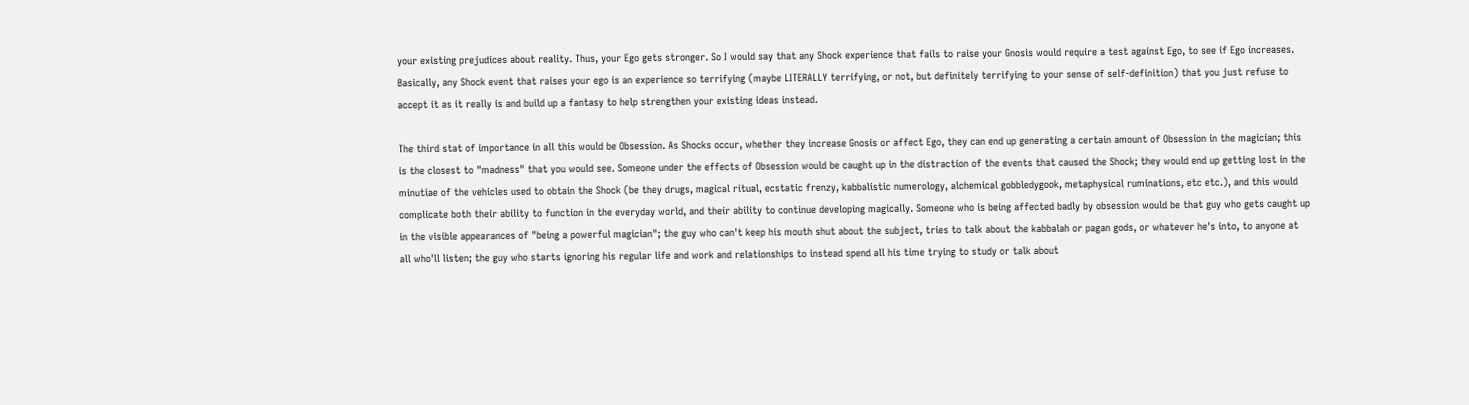your existing prejudices about reality. Thus, your Ego gets stronger. So I would say that any Shock experience that fails to raise your Gnosis would require a test against Ego, to see if Ego increases. Basically, any Shock event that raises your ego is an experience so terrifying (maybe LITERALLY terrifying, or not, but definitely terrifying to your sense of self-definition) that you just refuse to accept it as it really is and build up a fantasy to help strengthen your existing ideas instead.

The third stat of importance in all this would be Obsession. As Shocks occur, whether they increase Gnosis or affect Ego, they can end up generating a certain amount of Obsession in the magician; this is the closest to "madness" that you would see. Someone under the effects of Obsession would be caught up in the distraction of the events that caused the Shock; they would end up getting lost in the minutiae of the vehicles used to obtain the Shock (be they drugs, magical ritual, ecstatic frenzy, kabbalistic numerology, alchemical gobbledygook, metaphysical ruminations, etc etc.), and this would complicate both their ability to function in the everyday world, and their ability to continue developing magically. Someone who is being affected badly by obsession would be that guy who gets caught up in the visible appearances of "being a powerful magician"; the guy who can't keep his mouth shut about the subject, tries to talk about the kabbalah or pagan gods, or whatever he's into, to anyone at all who'll listen; the guy who starts ignoring his regular life and work and relationships to instead spend all his time trying to study or talk about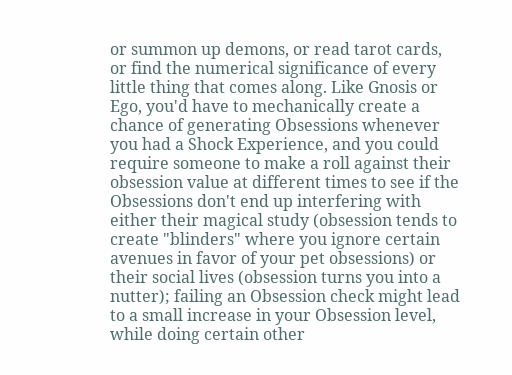or summon up demons, or read tarot cards, or find the numerical significance of every little thing that comes along. Like Gnosis or Ego, you'd have to mechanically create a chance of generating Obsessions whenever you had a Shock Experience, and you could require someone to make a roll against their obsession value at different times to see if the Obsessions don't end up interfering with either their magical study (obsession tends to create "blinders" where you ignore certain avenues in favor of your pet obsessions) or their social lives (obsession turns you into a nutter); failing an Obsession check might lead to a small increase in your Obsession level, while doing certain other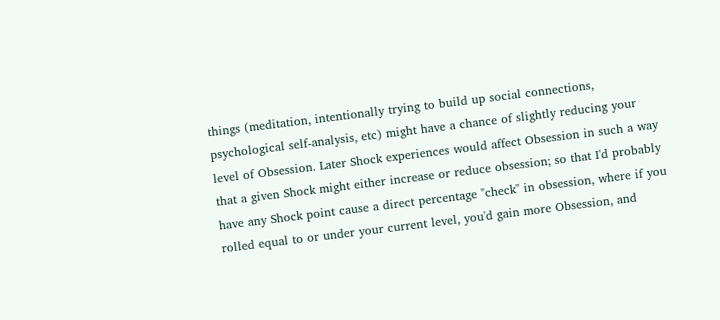things (meditation, intentionally trying to build up social connections, psychological self-analysis, etc) might have a chance of slightly reducing your level of Obsession. Later Shock experiences would affect Obsession in such a way that a given Shock might either increase or reduce obsession; so that I'd probably have any Shock point cause a direct percentage "check" in obsession, where if you rolled equal to or under your current level, you'd gain more Obsession, and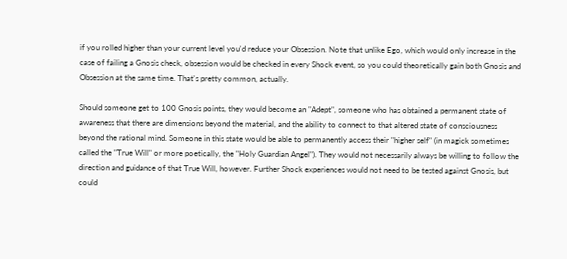if you rolled higher than your current level you'd reduce your Obsession. Note that unlike Ego, which would only increase in the case of failing a Gnosis check, obsession would be checked in every Shock event, so you could theoretically gain both Gnosis and Obsession at the same time. That's pretty common, actually.

Should someone get to 100 Gnosis points, they would become an "Adept", someone who has obtained a permanent state of awareness that there are dimensions beyond the material, and the ability to connect to that altered state of consciousness beyond the rational mind. Someone in this state would be able to permanently access their "higher self" (in magick sometimes called the "True Will" or more poetically, the "Holy Guardian Angel"). They would not necessarily always be willing to follow the direction and guidance of that True Will, however. Further Shock experiences would not need to be tested against Gnosis, but could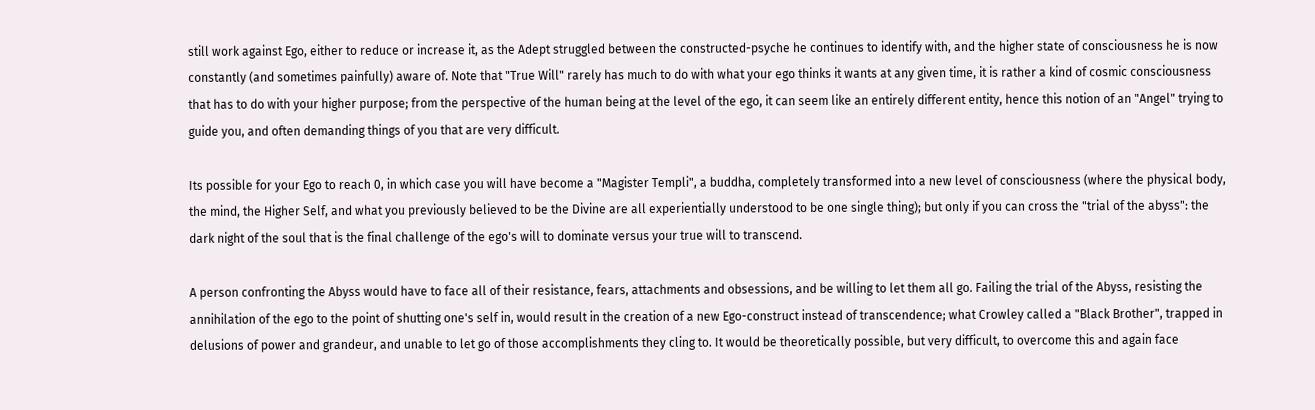still work against Ego, either to reduce or increase it, as the Adept struggled between the constructed-psyche he continues to identify with, and the higher state of consciousness he is now constantly (and sometimes painfully) aware of. Note that "True Will" rarely has much to do with what your ego thinks it wants at any given time, it is rather a kind of cosmic consciousness that has to do with your higher purpose; from the perspective of the human being at the level of the ego, it can seem like an entirely different entity, hence this notion of an "Angel" trying to guide you, and often demanding things of you that are very difficult.

Its possible for your Ego to reach 0, in which case you will have become a "Magister Templi", a buddha, completely transformed into a new level of consciousness (where the physical body, the mind, the Higher Self, and what you previously believed to be the Divine are all experientially understood to be one single thing); but only if you can cross the "trial of the abyss": the dark night of the soul that is the final challenge of the ego's will to dominate versus your true will to transcend.

A person confronting the Abyss would have to face all of their resistance, fears, attachments and obsessions, and be willing to let them all go. Failing the trial of the Abyss, resisting the annihilation of the ego to the point of shutting one's self in, would result in the creation of a new Ego-construct instead of transcendence; what Crowley called a "Black Brother", trapped in delusions of power and grandeur, and unable to let go of those accomplishments they cling to. It would be theoretically possible, but very difficult, to overcome this and again face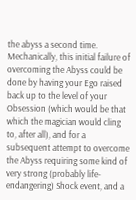the abyss a second time. Mechanically, this initial failure of overcoming the Abyss could be done by having your Ego raised back up to the level of your Obsession (which would be that which the magician would cling to, after all), and for a subsequent attempt to overcome the Abyss requiring some kind of very strong (probably life-endangering) Shock event, and a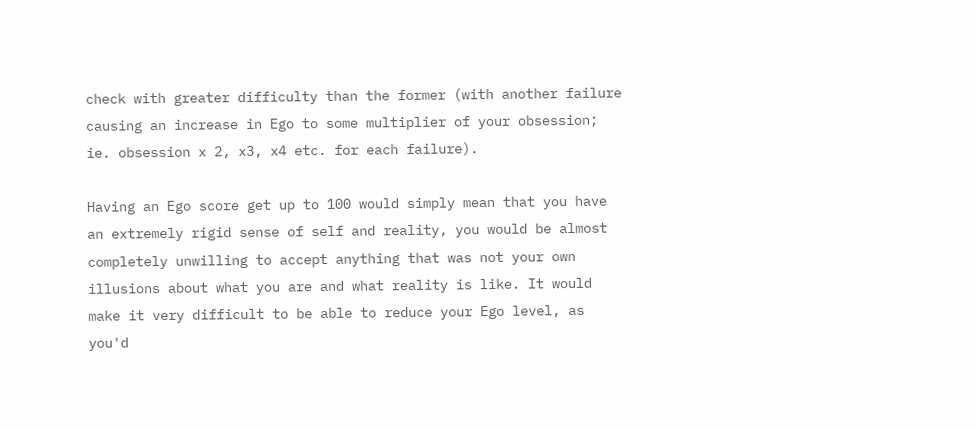check with greater difficulty than the former (with another failure causing an increase in Ego to some multiplier of your obsession; ie. obsession x 2, x3, x4 etc. for each failure).

Having an Ego score get up to 100 would simply mean that you have an extremely rigid sense of self and reality, you would be almost completely unwilling to accept anything that was not your own illusions about what you are and what reality is like. It would make it very difficult to be able to reduce your Ego level, as you'd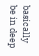basically be in deep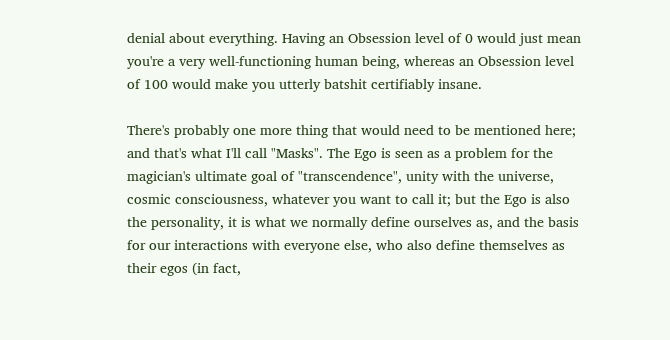denial about everything. Having an Obsession level of 0 would just mean you're a very well-functioning human being, whereas an Obsession level of 100 would make you utterly batshit certifiably insane.

There's probably one more thing that would need to be mentioned here; and that's what I'll call "Masks". The Ego is seen as a problem for the magician's ultimate goal of "transcendence", unity with the universe, cosmic consciousness, whatever you want to call it; but the Ego is also the personality, it is what we normally define ourselves as, and the basis for our interactions with everyone else, who also define themselves as their egos (in fact,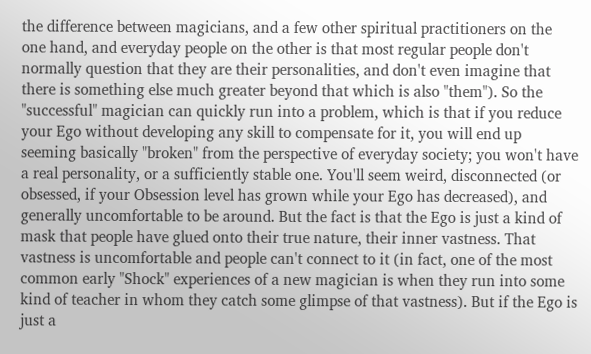the difference between magicians, and a few other spiritual practitioners on the one hand, and everyday people on the other is that most regular people don't normally question that they are their personalities, and don't even imagine that there is something else much greater beyond that which is also "them"). So the "successful" magician can quickly run into a problem, which is that if you reduce your Ego without developing any skill to compensate for it, you will end up seeming basically "broken" from the perspective of everyday society; you won't have a real personality, or a sufficiently stable one. You'll seem weird, disconnected (or obsessed, if your Obsession level has grown while your Ego has decreased), and generally uncomfortable to be around. But the fact is that the Ego is just a kind of mask that people have glued onto their true nature, their inner vastness. That vastness is uncomfortable and people can't connect to it (in fact, one of the most common early "Shock" experiences of a new magician is when they run into some kind of teacher in whom they catch some glimpse of that vastness). But if the Ego is just a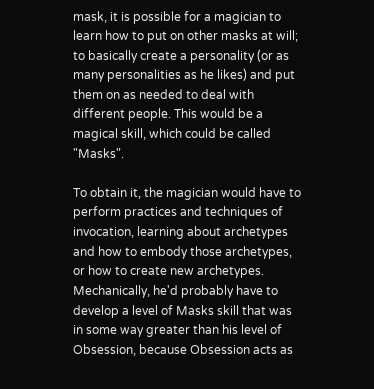mask, it is possible for a magician to learn how to put on other masks at will; to basically create a personality (or as many personalities as he likes) and put them on as needed to deal with different people. This would be a magical skill, which could be called "Masks".

To obtain it, the magician would have to perform practices and techniques of invocation, learning about archetypes and how to embody those archetypes, or how to create new archetypes. Mechanically, he'd probably have to develop a level of Masks skill that was in some way greater than his level of Obsession, because Obsession acts as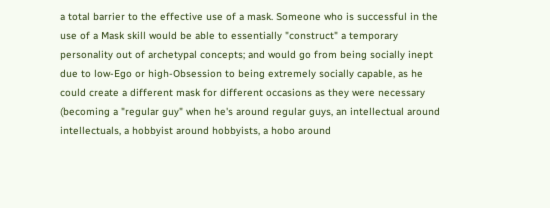a total barrier to the effective use of a mask. Someone who is successful in the use of a Mask skill would be able to essentially "construct" a temporary personality out of archetypal concepts; and would go from being socially inept due to low-Ego or high-Obsession to being extremely socially capable, as he could create a different mask for different occasions as they were necessary (becoming a "regular guy" when he's around regular guys, an intellectual around intellectuals, a hobbyist around hobbyists, a hobo around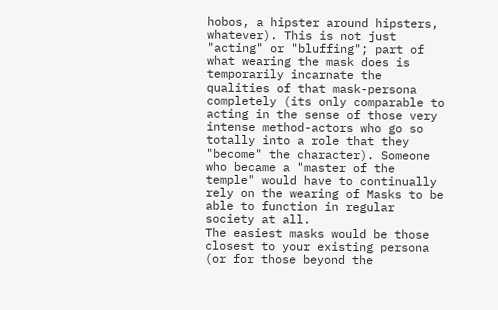hobos, a hipster around hipsters, whatever). This is not just "acting" or "bluffing"; part of what wearing the mask does is temporarily incarnate the qualities of that mask-persona completely (its only comparable to acting in the sense of those very intense method-actors who go so totally into a role that they "become" the character). Someone who became a "master of the temple" would have to continually rely on the wearing of Masks to be able to function in regular society at all.
The easiest masks would be those closest to your existing persona (or for those beyond the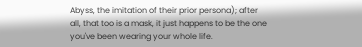Abyss, the imitation of their prior persona); after all, that too is a mask, it just happens to be the one you've been wearing your whole life.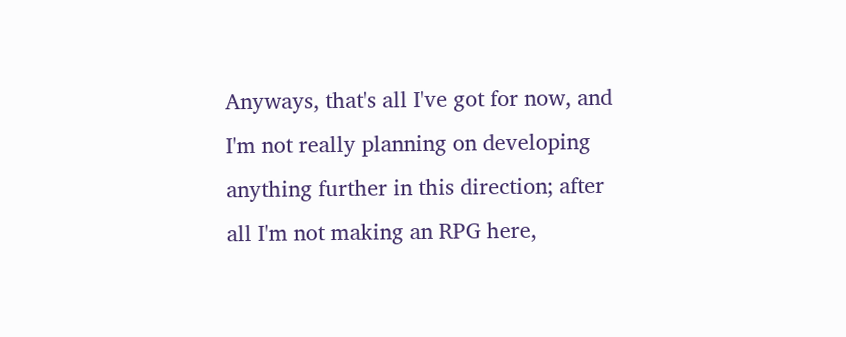Anyways, that's all I've got for now, and I'm not really planning on developing anything further in this direction; after all I'm not making an RPG here,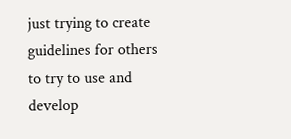just trying to create guidelines for others to try to use and develop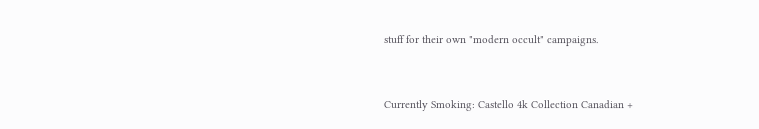stuff for their own "modern occult" campaigns.


Currently Smoking: Castello 4k Collection Canadian +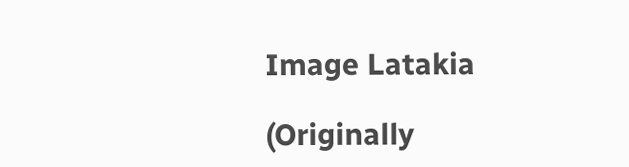Image Latakia

(Originally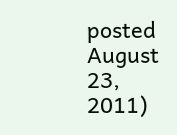posted August 23, 2011)